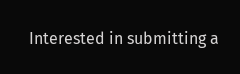Interested in submitting a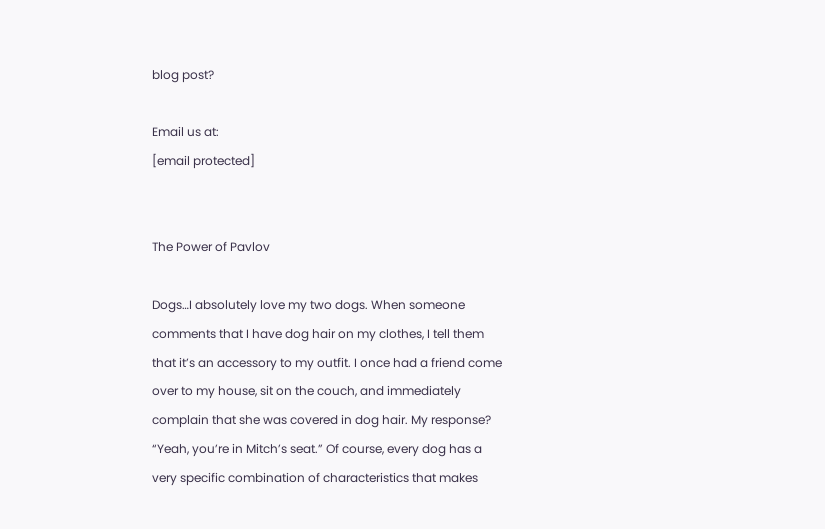blog post?

Email us at:
[email protected]


The Power of Pavlov

Dogs…I absolutely love my two dogs. When someone comments that I have dog hair on my clothes, I tell them that it’s an accessory to my outfit. I once had a friend come over to my house, sit on the couch, and immediately complain that she was covered in dog hair. My response? “Yeah, you’re in Mitch’s seat.” Of course, every dog has a very specific combination of characteristics that makes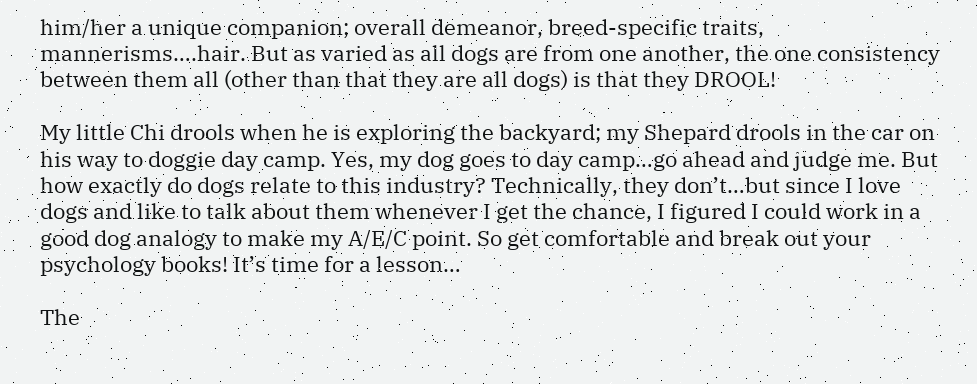him/her a unique companion; overall demeanor, breed-specific traits, mannerisms….hair. But as varied as all dogs are from one another, the one consistency between them all (other than that they are all dogs) is that they DROOL!

My little Chi drools when he is exploring the backyard; my Shepard drools in the car on his way to doggie day camp. Yes, my dog goes to day camp…go ahead and judge me. But how exactly do dogs relate to this industry? Technically, they don’t…but since I love dogs and like to talk about them whenever I get the chance, I figured I could work in a good dog analogy to make my A/E/C point. So get comfortable and break out your psychology books! It’s time for a lesson…

The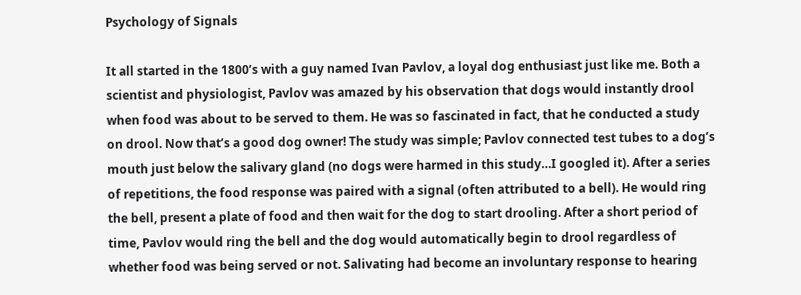Psychology of Signals

It all started in the 1800’s with a guy named Ivan Pavlov, a loyal dog enthusiast just like me. Both a scientist and physiologist, Pavlov was amazed by his observation that dogs would instantly drool when food was about to be served to them. He was so fascinated in fact, that he conducted a study on drool. Now that’s a good dog owner! The study was simple; Pavlov connected test tubes to a dog’s mouth just below the salivary gland (no dogs were harmed in this study…I googled it). After a series of repetitions, the food response was paired with a signal (often attributed to a bell). He would ring the bell, present a plate of food and then wait for the dog to start drooling. After a short period of time, Pavlov would ring the bell and the dog would automatically begin to drool regardless of whether food was being served or not. Salivating had become an involuntary response to hearing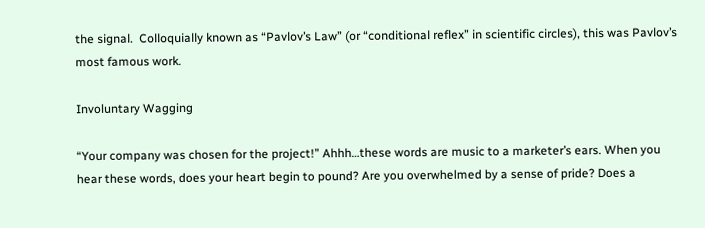the signal.  Colloquially known as “Pavlov’s Law” (or “conditional reflex” in scientific circles), this was Pavlov’s most famous work.

Involuntary Wagging

“Your company was chosen for the project!” Ahhh…these words are music to a marketer’s ears. When you hear these words, does your heart begin to pound? Are you overwhelmed by a sense of pride? Does a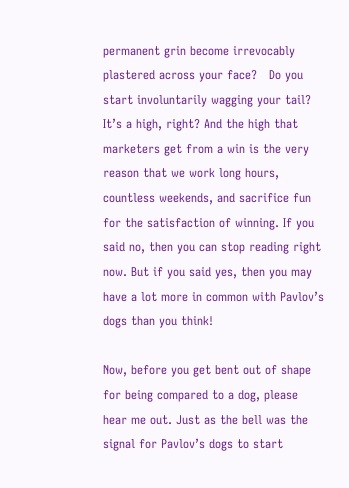permanent grin become irrevocably plastered across your face?   Do you start involuntarily wagging your tail? It’s a high, right? And the high that marketers get from a win is the very reason that we work long hours, countless weekends, and sacrifice fun for the satisfaction of winning. If you said no, then you can stop reading right now. But if you said yes, then you may have a lot more in common with Pavlov’s dogs than you think!

Now, before you get bent out of shape for being compared to a dog, please hear me out. Just as the bell was the signal for Pavlov’s dogs to start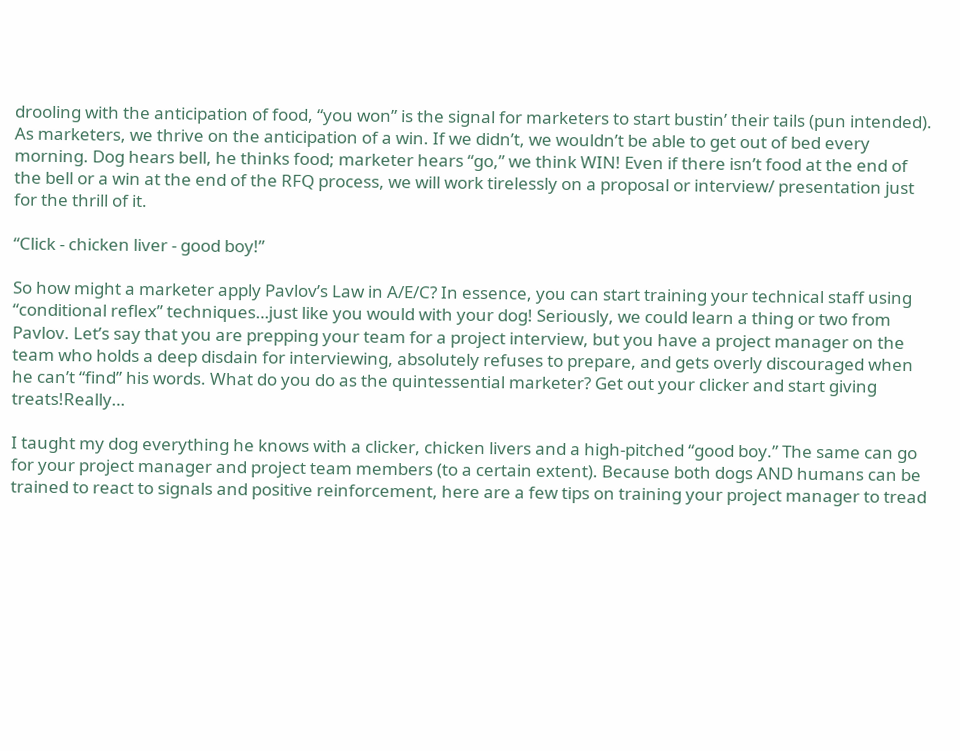drooling with the anticipation of food, “you won” is the signal for marketers to start bustin’ their tails (pun intended). As marketers, we thrive on the anticipation of a win. If we didn’t, we wouldn’t be able to get out of bed every morning. Dog hears bell, he thinks food; marketer hears “go,” we think WIN! Even if there isn’t food at the end of the bell or a win at the end of the RFQ process, we will work tirelessly on a proposal or interview/ presentation just for the thrill of it.

“Click - chicken liver - good boy!”

So how might a marketer apply Pavlov’s Law in A/E/C? In essence, you can start training your technical staff using “conditional reflex” techniques…just like you would with your dog! Seriously, we could learn a thing or two from Pavlov. Let’s say that you are prepping your team for a project interview, but you have a project manager on the team who holds a deep disdain for interviewing, absolutely refuses to prepare, and gets overly discouraged when he can’t “find” his words. What do you do as the quintessential marketer? Get out your clicker and start giving treats!Really…

I taught my dog everything he knows with a clicker, chicken livers and a high-pitched “good boy.” The same can go for your project manager and project team members (to a certain extent). Because both dogs AND humans can be trained to react to signals and positive reinforcement, here are a few tips on training your project manager to tread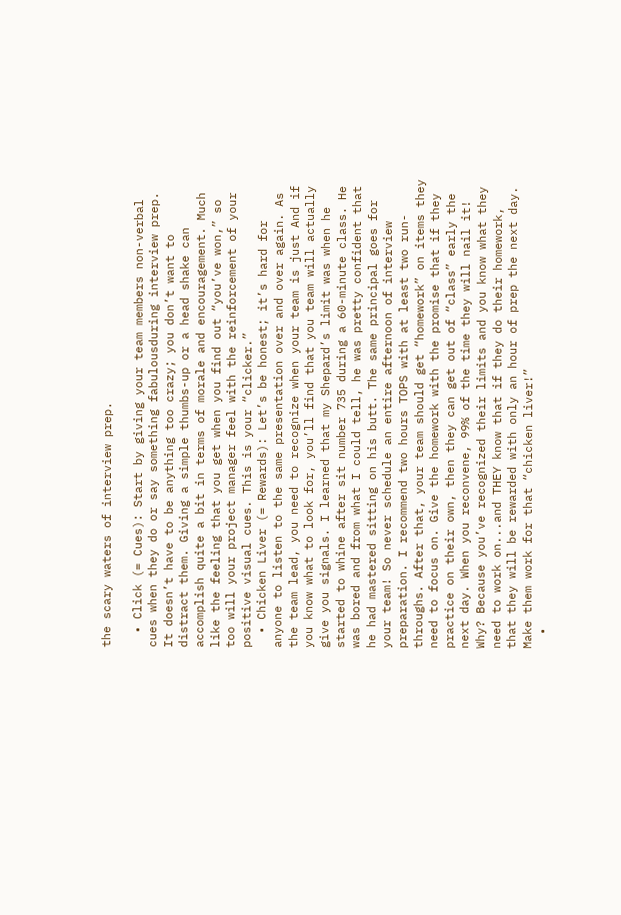the scary waters of interview prep.

  • Click (= Cues): Start by giving your team members non-verbal cues when they do or say something fabulousduring interview prep. It doesn’t have to be anything too crazy; you don’t want to distract them. Giving a simple thumbs-up or a head shake can accomplish quite a bit in terms of morale and encouragement. Much like the feeling that you get when you find out “you’ve won,” so too will your project manager feel with the reinforcement of your positive visual cues. This is your “clicker.”
  • Chicken Liver (= Rewards): Let’s be honest; it’s hard for anyone to listen to the same presentation over and over again. As the team lead, you need to recognize when your team is just And if you know what to look for, you’ll find that you team will actually give you signals. I learned that my Shepard’s limit was when he started to whine after sit number 735 during a 60-minute class. He was bored and from what I could tell, he was pretty confident that he had mastered sitting on his butt. The same principal goes for your team! So never schedule an entire afternoon of interview preparation. I recommend two hours TOPS with at least two run-throughs. After that, your team should get “homework” on items they need to focus on. Give the homework with the promise that if they practice on their own, then they can get out of “class” early the next day. When you reconvene, 99% of the time they will nail it! Why? Because you’ve recognized their limits and you know what they need to work on...and THEY know that if they do their homework, that they will be rewarded with only an hour of prep the next day. Make them work for that “chicken liver!”
  •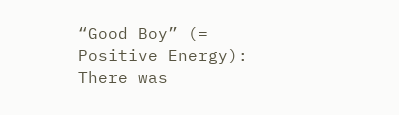“Good Boy” (= Positive Energy): There was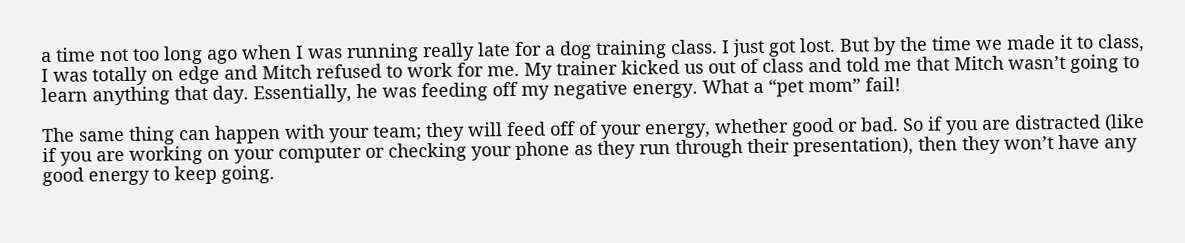a time not too long ago when I was running really late for a dog training class. I just got lost. But by the time we made it to class, I was totally on edge and Mitch refused to work for me. My trainer kicked us out of class and told me that Mitch wasn’t going to learn anything that day. Essentially, he was feeding off my negative energy. What a “pet mom” fail!

The same thing can happen with your team; they will feed off of your energy, whether good or bad. So if you are distracted (like if you are working on your computer or checking your phone as they run through their presentation), then they won’t have any good energy to keep going.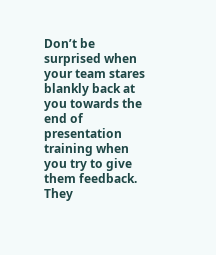Don’t be surprised when your team stares blankly back at you towards the end of presentation training when you try to give them feedback. They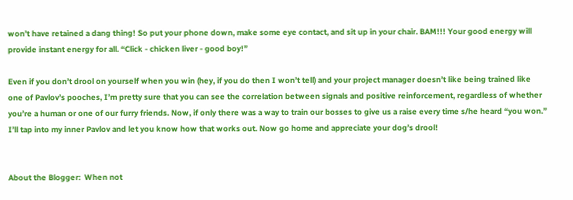won’t have retained a dang thing! So put your phone down, make some eye contact, and sit up in your chair. BAM!!! Your good energy will provide instant energy for all. “Click - chicken liver - good boy!”

Even if you don’t drool on yourself when you win (hey, if you do then I won’t tell) and your project manager doesn’t like being trained like one of Pavlov’s pooches, I’m pretty sure that you can see the correlation between signals and positive reinforcement, regardless of whether you’re a human or one of our furry friends. Now, if only there was a way to train our bosses to give us a raise every time s/he heard “you won.” I’ll tap into my inner Pavlov and let you know how that works out. Now go home and appreciate your dog’s drool!


About the Blogger:  When not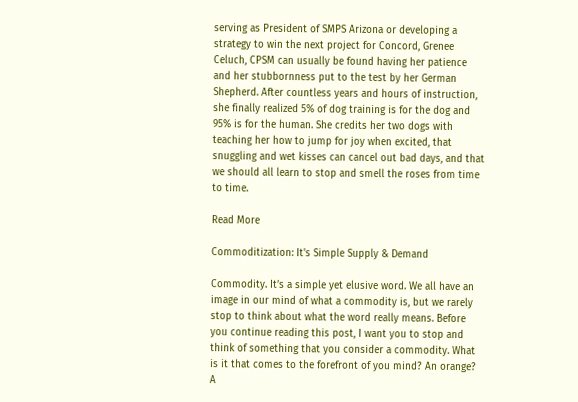serving as President of SMPS Arizona or developing a strategy to win the next project for Concord, Grenee Celuch, CPSM can usually be found having her patience and her stubbornness put to the test by her German Shepherd. After countless years and hours of instruction, she finally realized 5% of dog training is for the dog and 95% is for the human. She credits her two dogs with teaching her how to jump for joy when excited, that snuggling and wet kisses can cancel out bad days, and that we should all learn to stop and smell the roses from time to time.

Read More

Commoditization: It's Simple Supply & Demand

Commodity. It’s a simple yet elusive word. We all have an image in our mind of what a commodity is, but we rarely stop to think about what the word really means. Before you continue reading this post, I want you to stop and think of something that you consider a commodity. What is it that comes to the forefront of you mind? An orange? A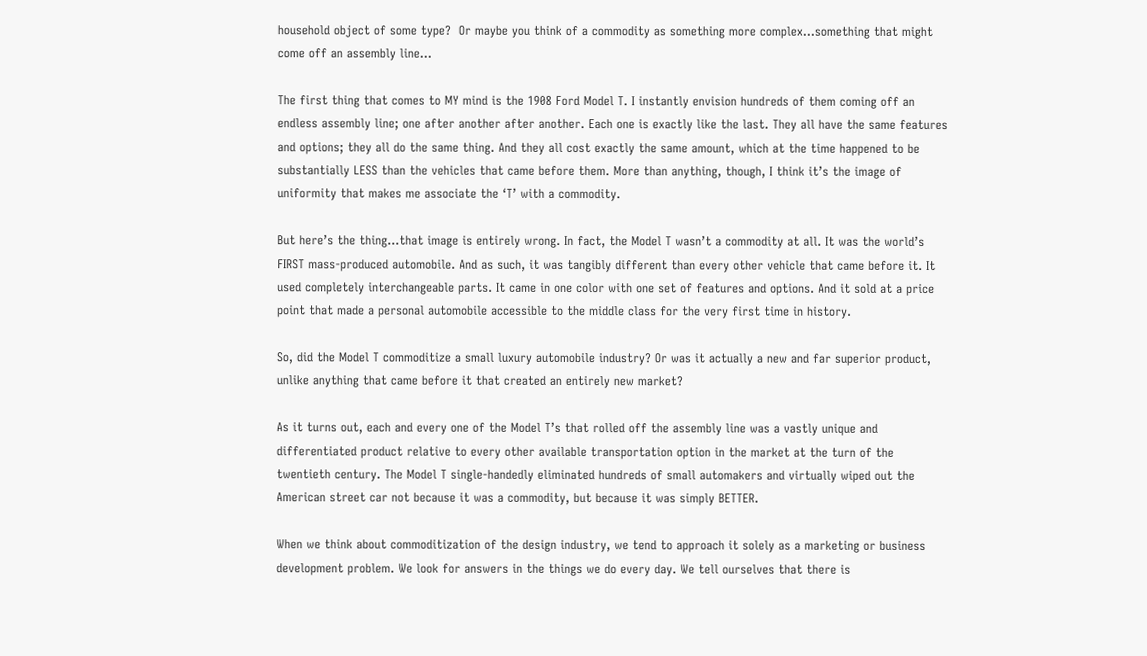household object of some type?  Or maybe you think of a commodity as something more complex…something that might come off an assembly line…

The first thing that comes to MY mind is the 1908 Ford Model T. I instantly envision hundreds of them coming off an endless assembly line; one after another after another. Each one is exactly like the last. They all have the same features and options; they all do the same thing. And they all cost exactly the same amount, which at the time happened to be substantially LESS than the vehicles that came before them. More than anything, though, I think it’s the image of uniformity that makes me associate the ‘T’ with a commodity.

But here’s the thing…that image is entirely wrong. In fact, the Model T wasn’t a commodity at all. It was the world’s FIRST mass-produced automobile. And as such, it was tangibly different than every other vehicle that came before it. It used completely interchangeable parts. It came in one color with one set of features and options. And it sold at a price point that made a personal automobile accessible to the middle class for the very first time in history.

So, did the Model T commoditize a small luxury automobile industry? Or was it actually a new and far superior product, unlike anything that came before it that created an entirely new market?

As it turns out, each and every one of the Model T’s that rolled off the assembly line was a vastly unique and differentiated product relative to every other available transportation option in the market at the turn of the twentieth century. The Model T single-handedly eliminated hundreds of small automakers and virtually wiped out the American street car not because it was a commodity, but because it was simply BETTER.

When we think about commoditization of the design industry, we tend to approach it solely as a marketing or business development problem. We look for answers in the things we do every day. We tell ourselves that there is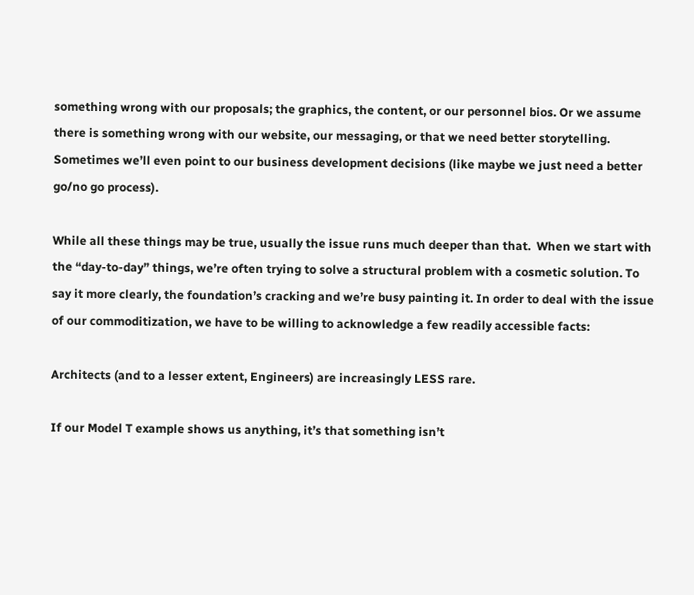something wrong with our proposals; the graphics, the content, or our personnel bios. Or we assume there is something wrong with our website, our messaging, or that we need better storytelling. Sometimes we’ll even point to our business development decisions (like maybe we just need a better go/no go process).

While all these things may be true, usually the issue runs much deeper than that.  When we start with the “day-to-day” things, we’re often trying to solve a structural problem with a cosmetic solution. To say it more clearly, the foundation’s cracking and we’re busy painting it. In order to deal with the issue of our commoditization, we have to be willing to acknowledge a few readily accessible facts:

Architects (and to a lesser extent, Engineers) are increasingly LESS rare.

If our Model T example shows us anything, it’s that something isn’t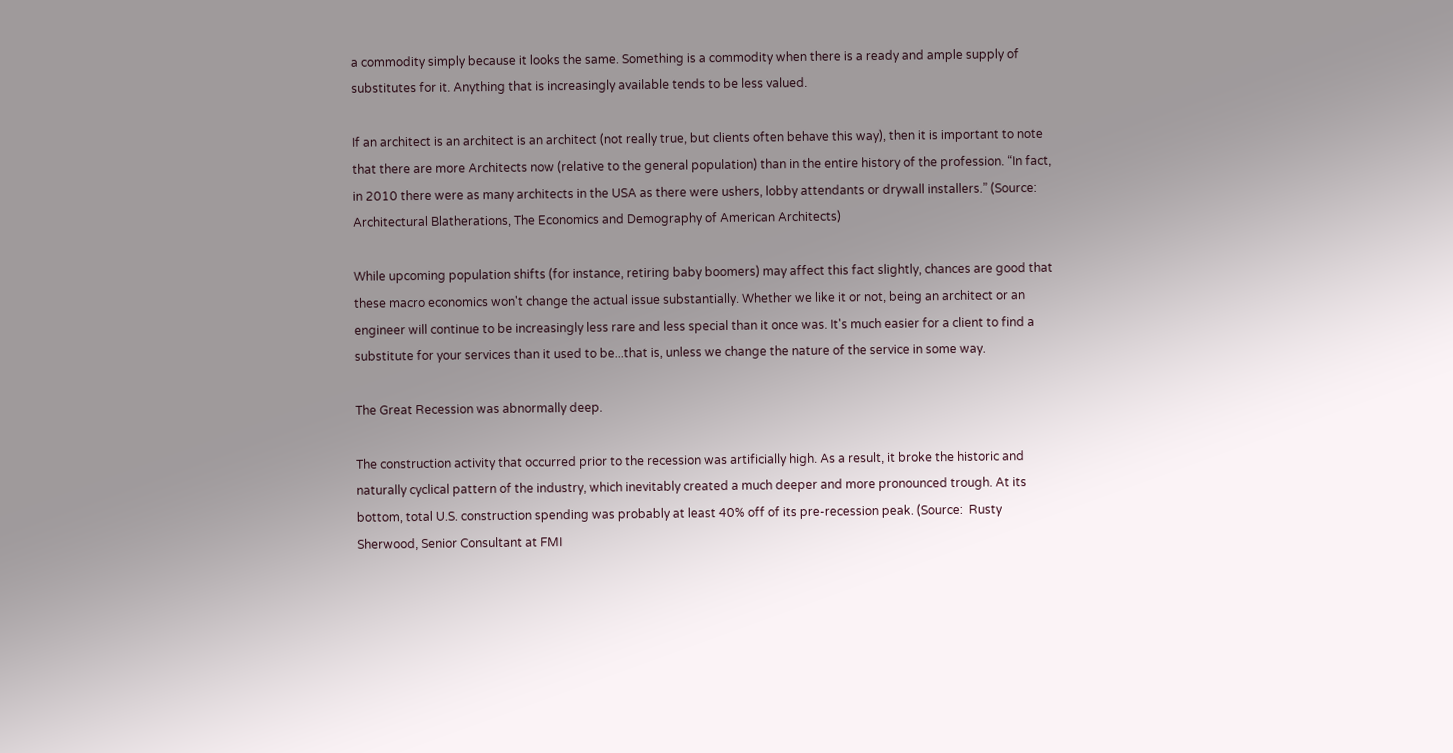a commodity simply because it looks the same. Something is a commodity when there is a ready and ample supply of substitutes for it. Anything that is increasingly available tends to be less valued.

If an architect is an architect is an architect (not really true, but clients often behave this way), then it is important to note that there are more Architects now (relative to the general population) than in the entire history of the profession. “In fact, in 2010 there were as many architects in the USA as there were ushers, lobby attendants or drywall installers.” (Source: Architectural Blatherations, The Economics and Demography of American Architects)

While upcoming population shifts (for instance, retiring baby boomers) may affect this fact slightly, chances are good that these macro economics won't change the actual issue substantially. Whether we like it or not, being an architect or an engineer will continue to be increasingly less rare and less special than it once was. It's much easier for a client to find a substitute for your services than it used to be...that is, unless we change the nature of the service in some way.

The Great Recession was abnormally deep.

The construction activity that occurred prior to the recession was artificially high. As a result, it broke the historic and naturally cyclical pattern of the industry, which inevitably created a much deeper and more pronounced trough. At its bottom, total U.S. construction spending was probably at least 40% off of its pre-recession peak. (Source:  Rusty Sherwood, Senior Consultant at FMI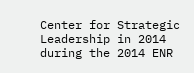Center for Strategic Leadership in 2014 during the 2014 ENR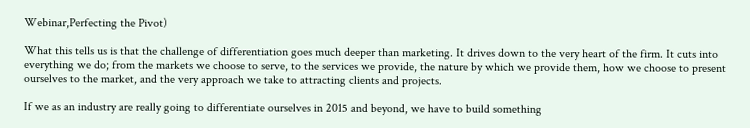Webinar,Perfecting the Pivot)

What this tells us is that the challenge of differentiation goes much deeper than marketing. It drives down to the very heart of the firm. It cuts into everything we do; from the markets we choose to serve, to the services we provide, the nature by which we provide them, how we choose to present ourselves to the market, and the very approach we take to attracting clients and projects.

If we as an industry are really going to differentiate ourselves in 2015 and beyond, we have to build something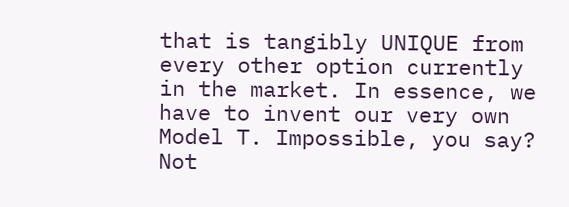that is tangibly UNIQUE from every other option currently in the market. In essence, we have to invent our very own Model T. Impossible, you say? Not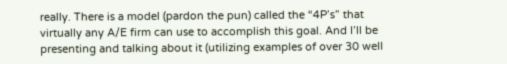really. There is a model (pardon the pun) called the “4P’s” that virtually any A/E firm can use to accomplish this goal. And I’ll be presenting and talking about it (utilizing examples of over 30 well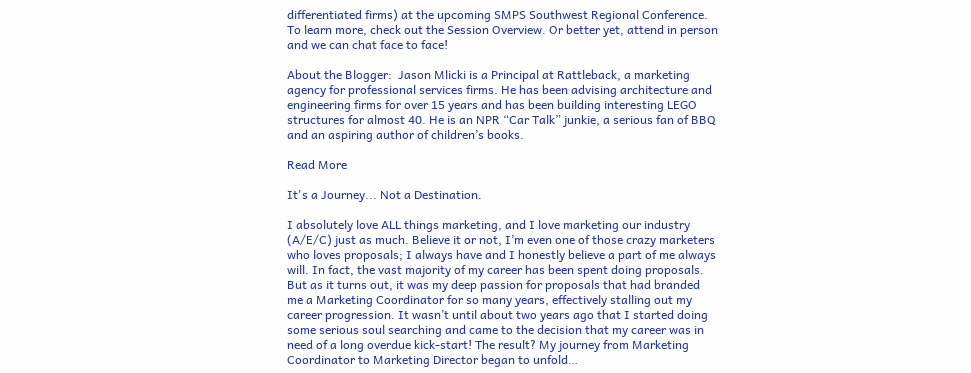differentiated firms) at the upcoming SMPS Southwest Regional Conference. To learn more, check out the Session Overview. Or better yet, attend in person and we can chat face to face!

About the Blogger:  Jason Mlicki is a Principal at Rattleback, a marketing agency for professional services firms. He has been advising architecture and engineering firms for over 15 years and has been building interesting LEGO structures for almost 40. He is an NPR “Car Talk” junkie, a serious fan of BBQ and an aspiring author of children’s books.

Read More

It's a Journey... Not a Destination.

I absolutely love ALL things marketing, and I love marketing our industry (A/E/C) just as much. Believe it or not, I’m even one of those crazy marketers who loves proposals; I always have and I honestly believe a part of me always will. In fact, the vast majority of my career has been spent doing proposals. But as it turns out, it was my deep passion for proposals that had branded me a Marketing Coordinator for so many years, effectively stalling out my career progression. It wasn’t until about two years ago that I started doing some serious soul searching and came to the decision that my career was in need of a long overdue kick-start! The result? My journey from Marketing Coordinator to Marketing Director began to unfold…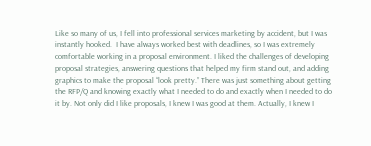Like so many of us, I fell into professional services marketing by accident, but I was instantly hooked.  I have always worked best with deadlines, so I was extremely comfortable working in a proposal environment. I liked the challenges of developing proposal strategies, answering questions that helped my firm stand out, and adding graphics to make the proposal “look pretty.” There was just something about getting the RFP/Q and knowing exactly what I needed to do and exactly when I needed to do it by. Not only did I like proposals, I knew I was good at them. Actually, I knew I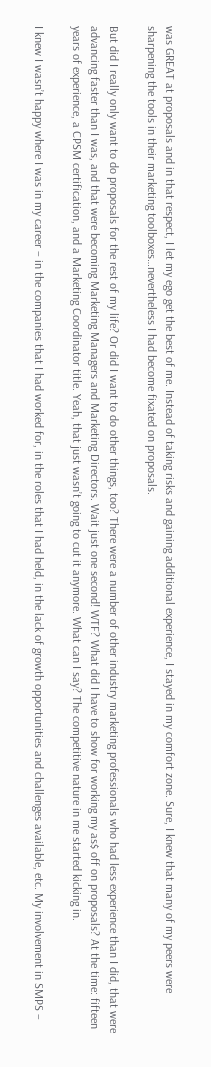was GREAT at proposals and in that respect, I let my ego get the best of me. Instead of taking risks and gaining additional experience, I stayed in my comfort zone. Sure, I knew that many of my peers were sharpening the tools in their marketing toolboxes…nevertheless I had become fixated on proposals.

But did I really only want to do proposals for the rest of my life? Or did I want to do other things, too? There were a number of other industry marketing professionals who had less experience than I did, that were advancing faster than I was, and that were becoming Marketing Managers and Marketing Directors. Wait just one second! WTF? What did I have to show for working my as$ off on proposals? At the time: fifteen years of experience, a CPSM certification, and a Marketing Coordinator title. Yeah, that just wasn’t going to cut it anymore. What can I say? The competitive nature in me started kicking in.

I knew I wasn’t happy where I was in my career – in the companies that I had worked for, in the roles that I had held, in the lack of growth opportunities and challenges available, etc. My involvement in SMPS –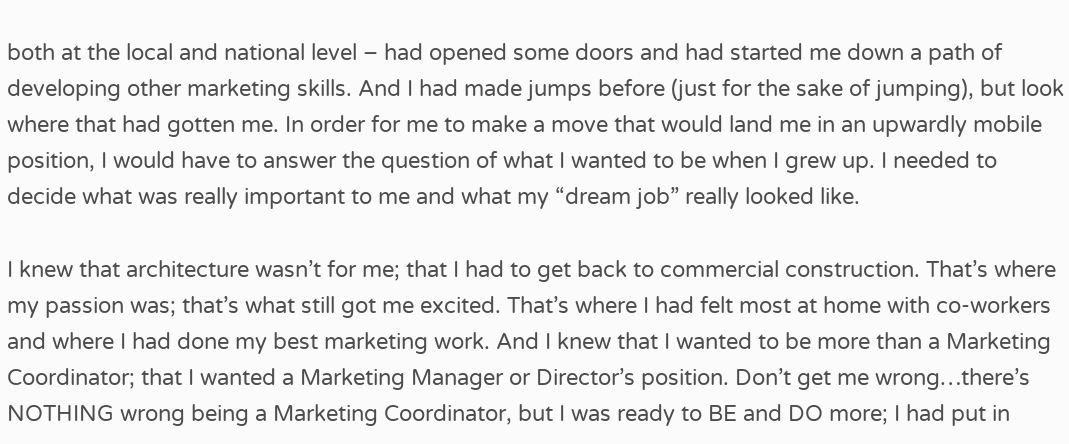both at the local and national level – had opened some doors and had started me down a path of developing other marketing skills. And I had made jumps before (just for the sake of jumping), but look where that had gotten me. In order for me to make a move that would land me in an upwardly mobile position, I would have to answer the question of what I wanted to be when I grew up. I needed to decide what was really important to me and what my “dream job” really looked like.

I knew that architecture wasn’t for me; that I had to get back to commercial construction. That’s where my passion was; that’s what still got me excited. That’s where I had felt most at home with co-workers and where I had done my best marketing work. And I knew that I wanted to be more than a Marketing Coordinator; that I wanted a Marketing Manager or Director’s position. Don’t get me wrong…there’s NOTHING wrong being a Marketing Coordinator, but I was ready to BE and DO more; I had put in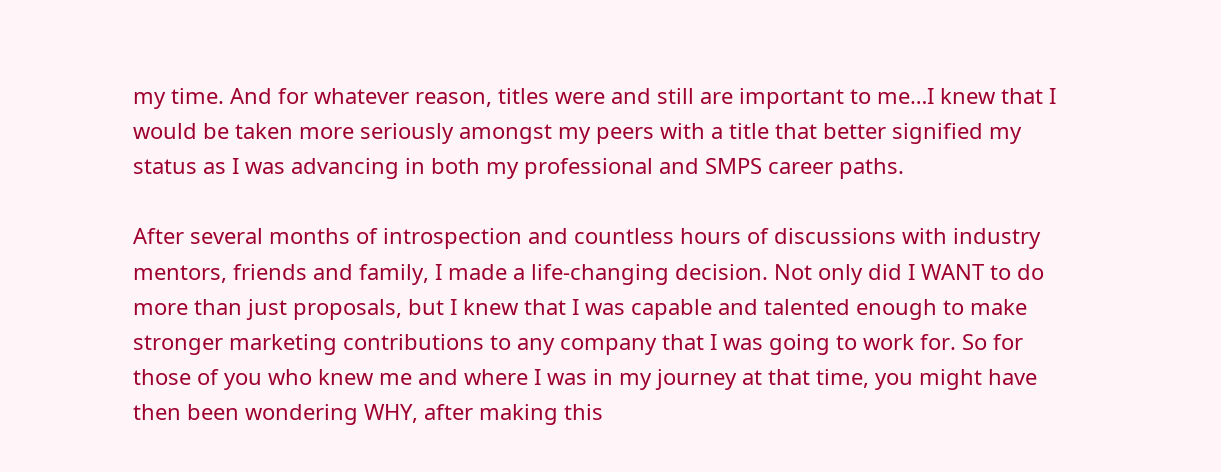my time. And for whatever reason, titles were and still are important to me…I knew that I would be taken more seriously amongst my peers with a title that better signified my status as I was advancing in both my professional and SMPS career paths.

After several months of introspection and countless hours of discussions with industry mentors, friends and family, I made a life-changing decision. Not only did I WANT to do more than just proposals, but I knew that I was capable and talented enough to make stronger marketing contributions to any company that I was going to work for. So for those of you who knew me and where I was in my journey at that time, you might have then been wondering WHY, after making this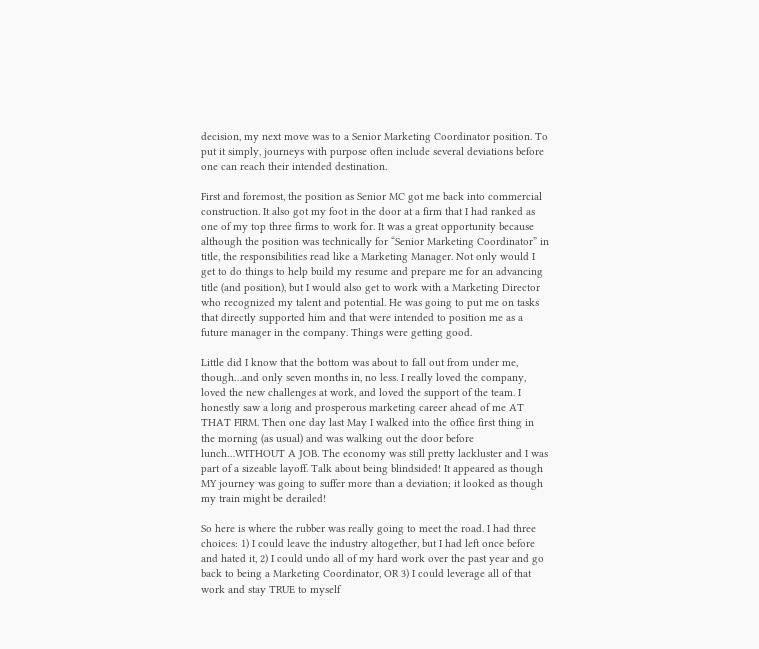decision, my next move was to a Senior Marketing Coordinator position. To put it simply, journeys with purpose often include several deviations before one can reach their intended destination.

First and foremost, the position as Senior MC got me back into commercial construction. It also got my foot in the door at a firm that I had ranked as one of my top three firms to work for. It was a great opportunity because although the position was technically for “Senior Marketing Coordinator” in title, the responsibilities read like a Marketing Manager. Not only would I get to do things to help build my resume and prepare me for an advancing title (and position), but I would also get to work with a Marketing Director who recognized my talent and potential. He was going to put me on tasks that directly supported him and that were intended to position me as a future manager in the company. Things were getting good.

Little did I know that the bottom was about to fall out from under me, though…and only seven months in, no less. I really loved the company, loved the new challenges at work, and loved the support of the team. I honestly saw a long and prosperous marketing career ahead of me AT THAT FIRM. Then one day last May I walked into the office first thing in the morning (as usual) and was walking out the door before lunch…WITHOUT A JOB. The economy was still pretty lackluster and I was part of a sizeable layoff. Talk about being blindsided! It appeared as though MY journey was going to suffer more than a deviation; it looked as though my train might be derailed!

So here is where the rubber was really going to meet the road. I had three choices: 1) I could leave the industry altogether, but I had left once before and hated it, 2) I could undo all of my hard work over the past year and go back to being a Marketing Coordinator, OR 3) I could leverage all of that work and stay TRUE to myself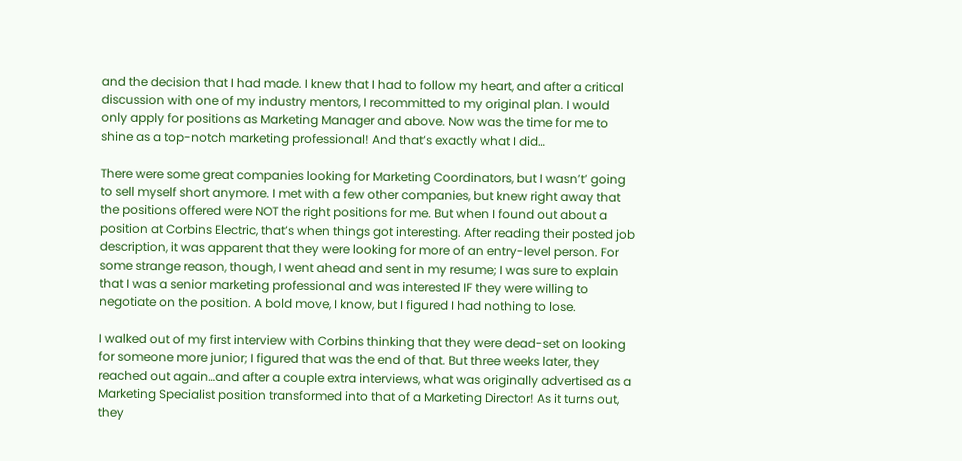and the decision that I had made. I knew that I had to follow my heart, and after a critical discussion with one of my industry mentors, I recommitted to my original plan. I would only apply for positions as Marketing Manager and above. Now was the time for me to shine as a top-notch marketing professional! And that’s exactly what I did…

There were some great companies looking for Marketing Coordinators, but I wasn’t’ going to sell myself short anymore. I met with a few other companies, but knew right away that the positions offered were NOT the right positions for me. But when I found out about a position at Corbins Electric, that’s when things got interesting. After reading their posted job description, it was apparent that they were looking for more of an entry-level person. For some strange reason, though, I went ahead and sent in my resume; I was sure to explain that I was a senior marketing professional and was interested IF they were willing to negotiate on the position. A bold move, I know, but I figured I had nothing to lose.

I walked out of my first interview with Corbins thinking that they were dead-set on looking for someone more junior; I figured that was the end of that. But three weeks later, they reached out again…and after a couple extra interviews, what was originally advertised as a Marketing Specialist position transformed into that of a Marketing Director! As it turns out, they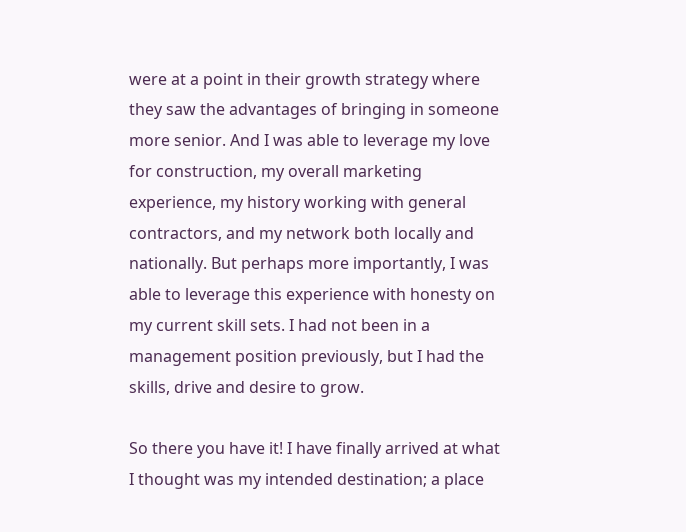were at a point in their growth strategy where they saw the advantages of bringing in someone more senior. And I was able to leverage my love for construction, my overall marketing experience, my history working with general contractors, and my network both locally and nationally. But perhaps more importantly, I was able to leverage this experience with honesty on my current skill sets. I had not been in a management position previously, but I had the skills, drive and desire to grow.

So there you have it! I have finally arrived at what I thought was my intended destination; a place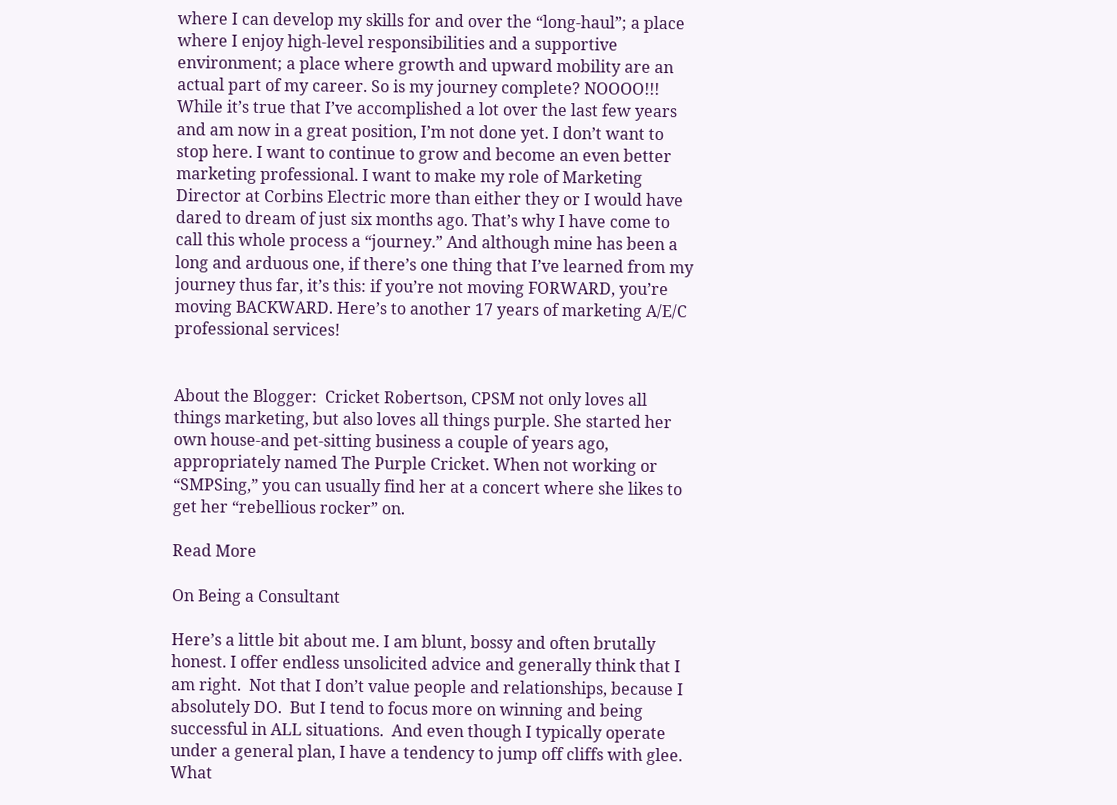where I can develop my skills for and over the “long-haul”; a place where I enjoy high-level responsibilities and a supportive environment; a place where growth and upward mobility are an actual part of my career. So is my journey complete? NOOOO!!! While it’s true that I’ve accomplished a lot over the last few years and am now in a great position, I’m not done yet. I don’t want to stop here. I want to continue to grow and become an even better marketing professional. I want to make my role of Marketing Director at Corbins Electric more than either they or I would have dared to dream of just six months ago. That’s why I have come to call this whole process a “journey.” And although mine has been a long and arduous one, if there’s one thing that I’ve learned from my journey thus far, it’s this: if you’re not moving FORWARD, you’re moving BACKWARD. Here’s to another 17 years of marketing A/E/C professional services!


About the Blogger:  Cricket Robertson, CPSM not only loves all things marketing, but also loves all things purple. She started her own house-and pet-sitting business a couple of years ago, appropriately named The Purple Cricket. When not working or “SMPSing,” you can usually find her at a concert where she likes to get her “rebellious rocker” on.

Read More

On Being a Consultant

Here’s a little bit about me. I am blunt, bossy and often brutally honest. I offer endless unsolicited advice and generally think that I am right.  Not that I don’t value people and relationships, because I absolutely DO.  But I tend to focus more on winning and being successful in ALL situations.  And even though I typically operate under a general plan, I have a tendency to jump off cliffs with glee.  What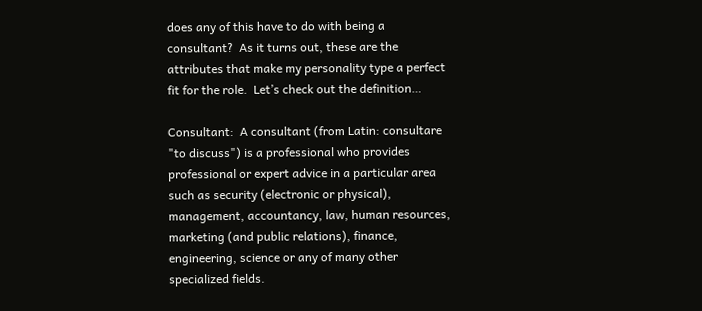does any of this have to do with being a consultant?  As it turns out, these are the attributes that make my personality type a perfect fit for the role.  Let’s check out the definition…

Consultant:  A consultant (from Latin: consultare "to discuss") is a professional who provides professional or expert advice in a particular area such as security (electronic or physical), management, accountancy, law, human resources, marketing (and public relations), finance, engineering, science or any of many other specialized fields.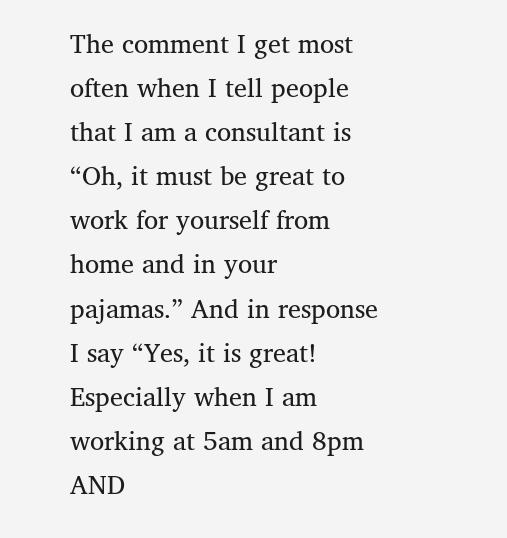The comment I get most often when I tell people that I am a consultant is “Oh, it must be great to work for yourself from home and in your pajamas.” And in response I say “Yes, it is great!  Especially when I am working at 5am and 8pm AND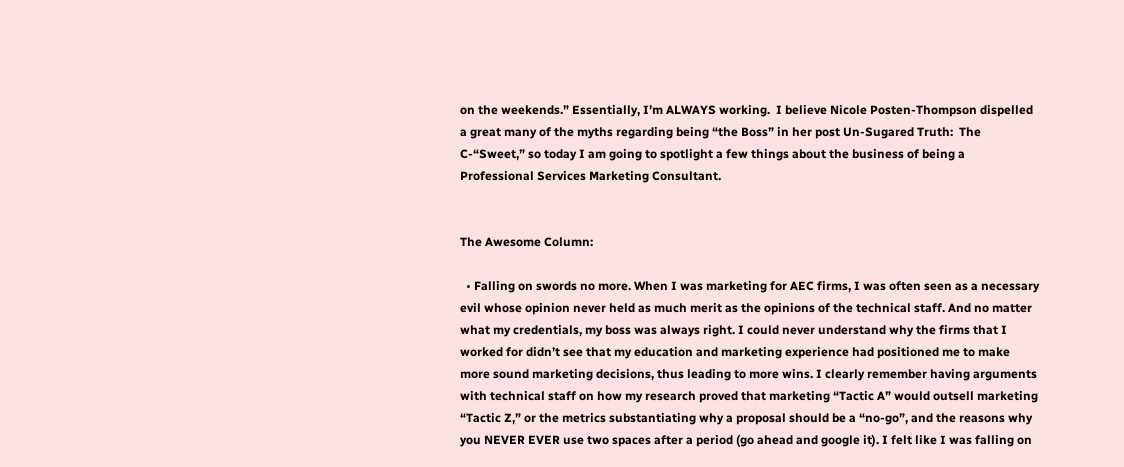on the weekends.” Essentially, I’m ALWAYS working.  I believe Nicole Posten-Thompson dispelled a great many of the myths regarding being “the Boss” in her post Un-Sugared Truth:  The C-“Sweet,” so today I am going to spotlight a few things about the business of being a Professional Services Marketing Consultant.


The Awesome Column:

  • Falling on swords no more. When I was marketing for AEC firms, I was often seen as a necessary evil whose opinion never held as much merit as the opinions of the technical staff. And no matter what my credentials, my boss was always right. I could never understand why the firms that I worked for didn’t see that my education and marketing experience had positioned me to make more sound marketing decisions, thus leading to more wins. I clearly remember having arguments with technical staff on how my research proved that marketing “Tactic A” would outsell marketing “Tactic Z,” or the metrics substantiating why a proposal should be a “no-go”, and the reasons why you NEVER EVER use two spaces after a period (go ahead and google it). I felt like I was falling on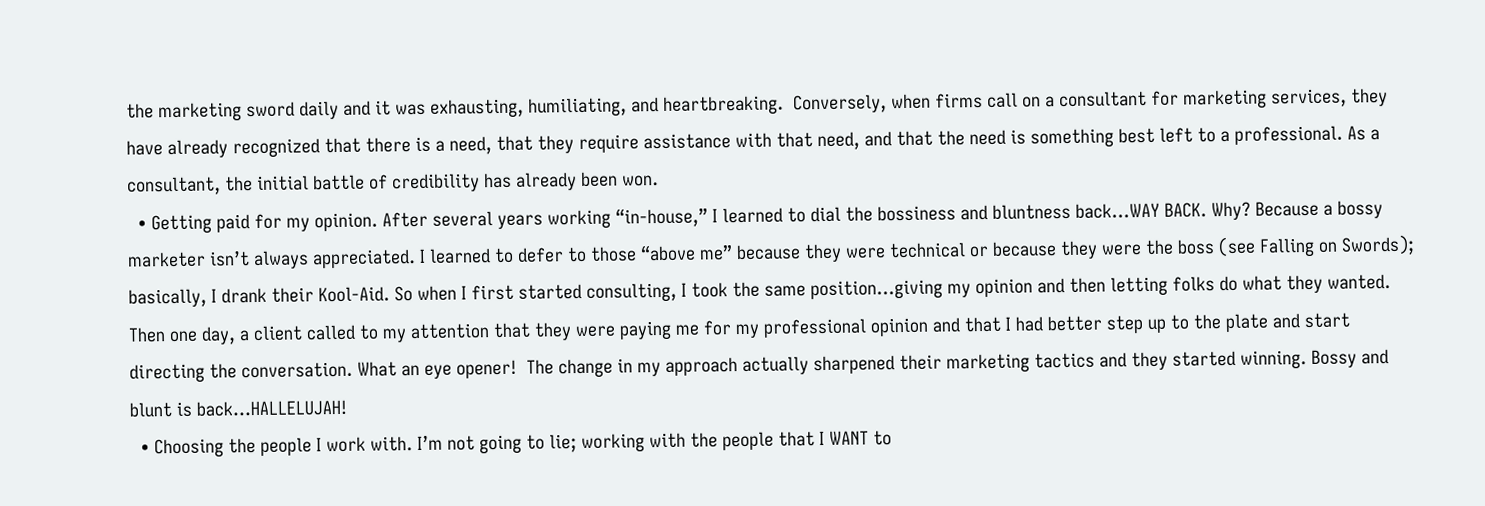the marketing sword daily and it was exhausting, humiliating, and heartbreaking.  Conversely, when firms call on a consultant for marketing services, they have already recognized that there is a need, that they require assistance with that need, and that the need is something best left to a professional. As a consultant, the initial battle of credibility has already been won.
  • Getting paid for my opinion. After several years working “in-house,” I learned to dial the bossiness and bluntness back…WAY BACK. Why? Because a bossy marketer isn’t always appreciated. I learned to defer to those “above me” because they were technical or because they were the boss (see Falling on Swords); basically, I drank their Kool-Aid. So when I first started consulting, I took the same position…giving my opinion and then letting folks do what they wanted. Then one day, a client called to my attention that they were paying me for my professional opinion and that I had better step up to the plate and start directing the conversation. What an eye opener!  The change in my approach actually sharpened their marketing tactics and they started winning. Bossy and blunt is back…HALLELUJAH!
  • Choosing the people I work with. I’m not going to lie; working with the people that I WANT to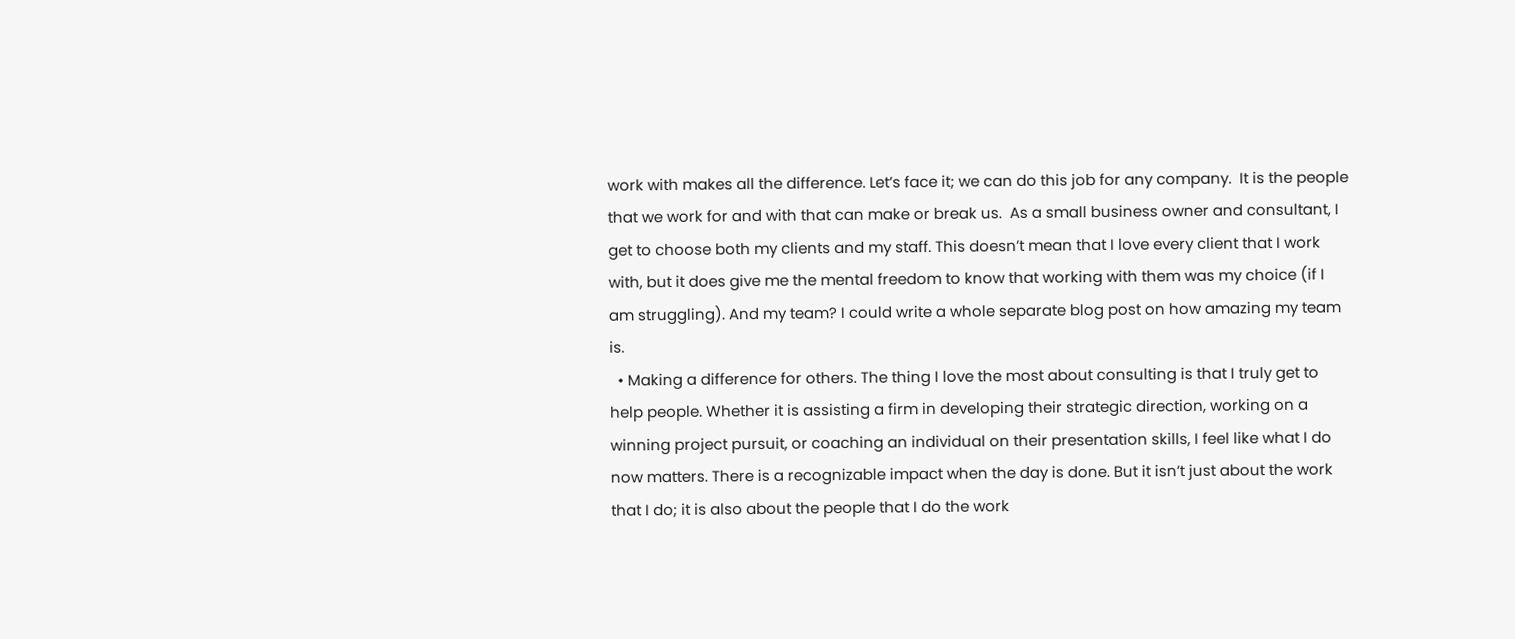work with makes all the difference. Let’s face it; we can do this job for any company.  It is the people that we work for and with that can make or break us.  As a small business owner and consultant, I get to choose both my clients and my staff. This doesn’t mean that I love every client that I work with, but it does give me the mental freedom to know that working with them was my choice (if I am struggling). And my team? I could write a whole separate blog post on how amazing my team is.
  • Making a difference for others. The thing I love the most about consulting is that I truly get to help people. Whether it is assisting a firm in developing their strategic direction, working on a winning project pursuit, or coaching an individual on their presentation skills, I feel like what I do now matters. There is a recognizable impact when the day is done. But it isn’t just about the work that I do; it is also about the people that I do the work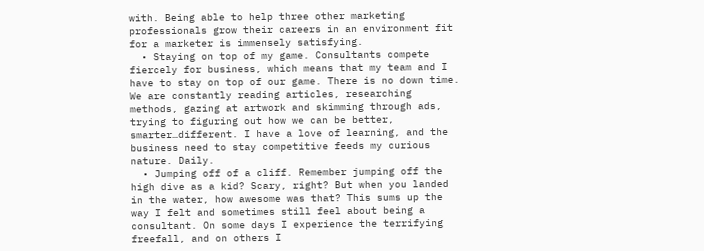with. Being able to help three other marketing professionals grow their careers in an environment fit for a marketer is immensely satisfying.
  • Staying on top of my game. Consultants compete fiercely for business, which means that my team and I have to stay on top of our game. There is no down time. We are constantly reading articles, researching methods, gazing at artwork and skimming through ads, trying to figuring out how we can be better, smarter…different. I have a love of learning, and the business need to stay competitive feeds my curious nature. Daily.
  • Jumping off of a cliff. Remember jumping off the high dive as a kid? Scary, right? But when you landed in the water, how awesome was that? This sums up the way I felt and sometimes still feel about being a consultant. On some days I experience the terrifying freefall, and on others I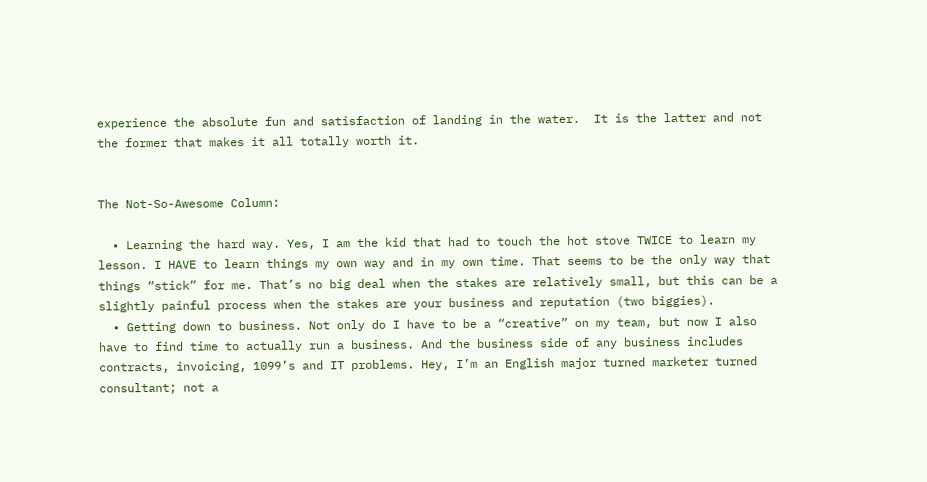experience the absolute fun and satisfaction of landing in the water.  It is the latter and not the former that makes it all totally worth it.


The Not-So-Awesome Column:

  • Learning the hard way. Yes, I am the kid that had to touch the hot stove TWICE to learn my lesson. I HAVE to learn things my own way and in my own time. That seems to be the only way that things “stick” for me. That’s no big deal when the stakes are relatively small, but this can be a slightly painful process when the stakes are your business and reputation (two biggies).
  • Getting down to business. Not only do I have to be a “creative” on my team, but now I also have to find time to actually run a business. And the business side of any business includes contracts, invoicing, 1099’s and IT problems. Hey, I’m an English major turned marketer turned consultant; not a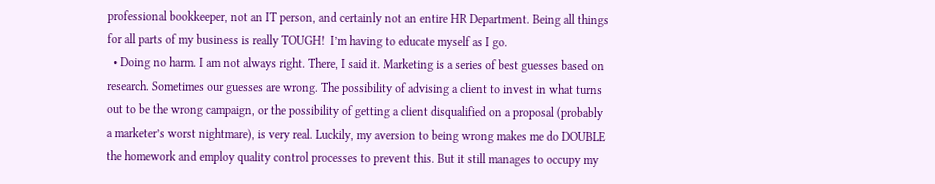professional bookkeeper, not an IT person, and certainly not an entire HR Department. Being all things for all parts of my business is really TOUGH!  I’m having to educate myself as I go.
  • Doing no harm. I am not always right. There, I said it. Marketing is a series of best guesses based on research. Sometimes our guesses are wrong. The possibility of advising a client to invest in what turns out to be the wrong campaign, or the possibility of getting a client disqualified on a proposal (probably a marketer’s worst nightmare), is very real. Luckily, my aversion to being wrong makes me do DOUBLE the homework and employ quality control processes to prevent this. But it still manages to occupy my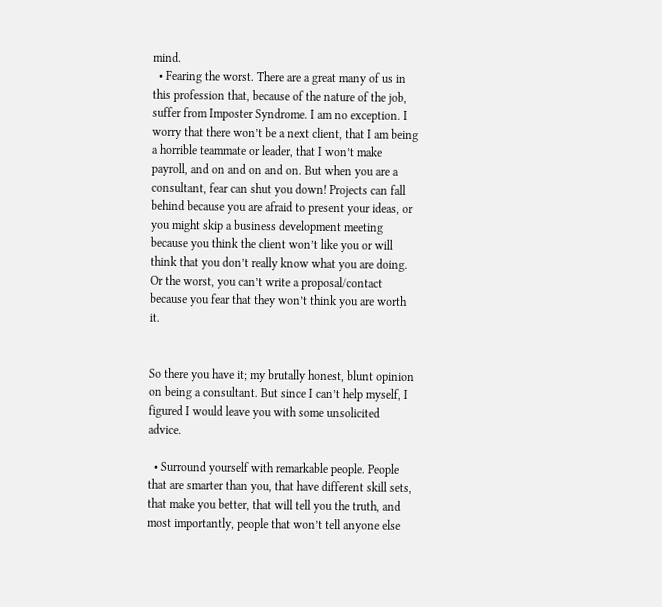mind.
  • Fearing the worst. There are a great many of us in this profession that, because of the nature of the job, suffer from Imposter Syndrome. I am no exception. I worry that there won’t be a next client, that I am being a horrible teammate or leader, that I won’t make payroll, and on and on and on. But when you are a consultant, fear can shut you down! Projects can fall behind because you are afraid to present your ideas, or you might skip a business development meeting because you think the client won’t like you or will think that you don’t really know what you are doing.  Or the worst, you can’t write a proposal/contact because you fear that they won’t think you are worth it.


So there you have it; my brutally honest, blunt opinion on being a consultant. But since I can’t help myself, I figured I would leave you with some unsolicited advice.

  • Surround yourself with remarkable people. People that are smarter than you, that have different skill sets, that make you better, that will tell you the truth, and most importantly, people that won’t tell anyone else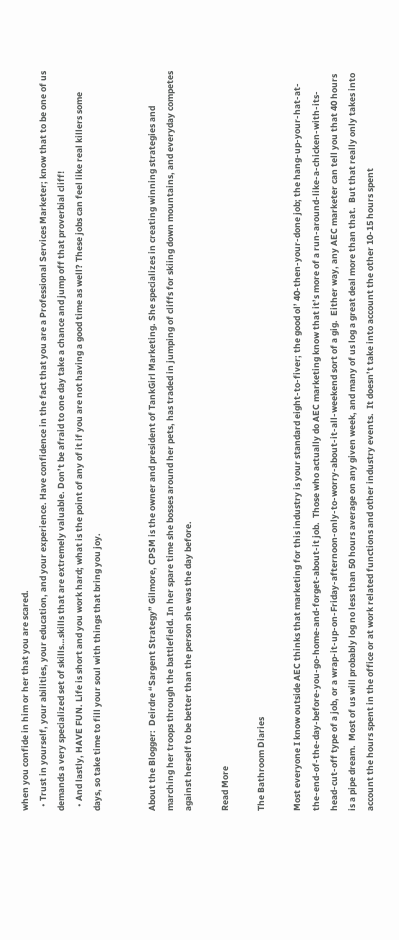when you confide in him or her that you are scared.
  • Trust in yourself, your abilities, your education, and your experience. Have confidence in the fact that you are a Professional Services Marketer; know that to be one of us demands a very specialized set of skills…skills that are extremely valuable. Don’t be afraid to one day take a chance and jump off that proverbial cliff!
  • And lastly, HAVE FUN. Life is short and you work hard; what is the point of any of it if you are not having a good time as well? These jobs can feel like real killers some days, so take time to fill your soul with things that bring you joy.


About the Blogger:  Deirdre “Sargent Strategy” Gilmore, CPSM is the owner and president of TankGirl Marketing. She specializes in creating winning strategies and marching her troops through the battlefield. In her spare time she bosses around her pets, has traded in jumping of cliffs for skiing down mountains, and everyday competes against herself to be better than the person she was the day before.

Read More

The Bathroom Diaries

Most everyone I know outside AEC thinks that marketing for this industry is your standard eight-to-fiver; the good ol’ 40-then-your-done job; the hang-up-your-hat-at-the-end-of-the-day-before-you-go-home-and-forget-about-it job.  Those who actually do AEC marketing know that it’s more of a run-around-like-a-chicken-with-its-head-cut-off type of a job, or a wrap-it-up-on-Friday-afternoon-only-to-worry-about-it-all-weekend sort of a gig.  Either way, any AEC marketer can tell you that 40 hours is a pipe dream.  Most of us will probably log no less than 50 hours average on any given week, and many of us log a great deal more than that.  But that really only takes into account the hours spent in the office or at work related functions and other industry events.  It doesn’t take into account the other 10-15 hours spent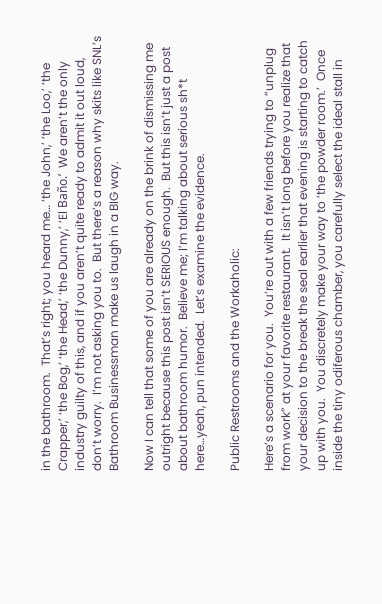in the bathroom.  That’s right; you heard me… ‘the John,’ ‘the Loo,’ ‘the Crapper,’ ‘the Bog,’ ‘the Head,’ ‘the Dunny,’ ‘El Baño.’  We aren’t the only industry guilty of this, and if you aren’t quite ready to admit it out loud, don’t worry.  I’m not asking you to.  But there’s a reason why skits like SNL’s Bathroom Businessman make us laugh in a BIG way.

Now I can tell that some of you are already on the brink of dismissing me outright because this post isn’t SERIOUS enough.  But this isn’t just a post about bathroom humor.  Believe me; I’m talking about serious sh*t here…yeah, pun intended.  Let’s examine the evidence.

Public Restrooms and the Workaholic:

Here’s a scenario for you.  You’re out with a few friends trying to “unplug from work” at your favorite restaurant.  It isn’t long before you realize that your decision to the break the seal earlier that evening is starting to catch up with you.  You discretely make your way to ‘the powder room.’  Once inside the tiny odiferous chamber, you carefully select the ideal stall in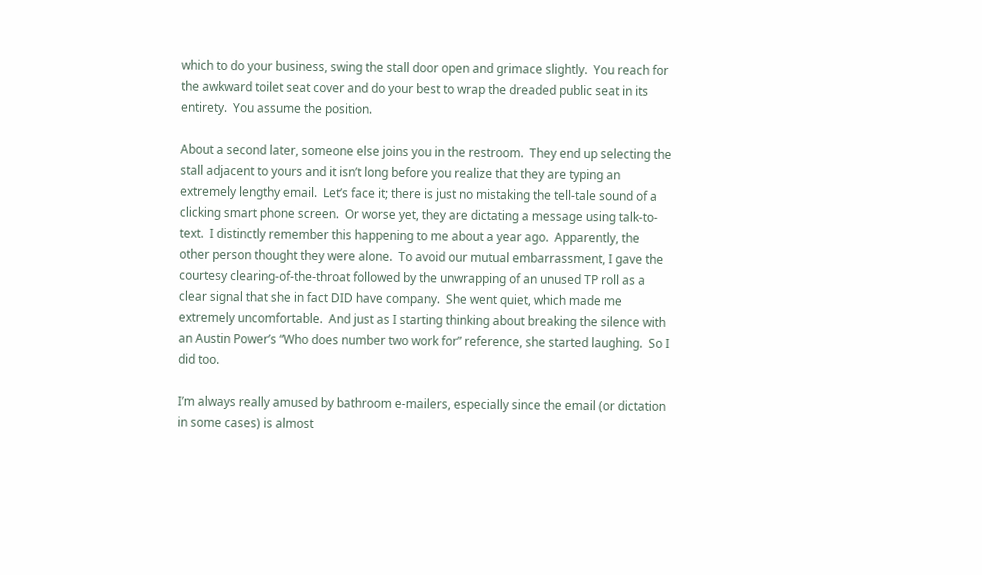which to do your business, swing the stall door open and grimace slightly.  You reach for the awkward toilet seat cover and do your best to wrap the dreaded public seat in its entirety.  You assume the position.

About a second later, someone else joins you in the restroom.  They end up selecting the stall adjacent to yours and it isn’t long before you realize that they are typing an extremely lengthy email.  Let’s face it; there is just no mistaking the tell-tale sound of a clicking smart phone screen.  Or worse yet, they are dictating a message using talk-to-text.  I distinctly remember this happening to me about a year ago.  Apparently, the other person thought they were alone.  To avoid our mutual embarrassment, I gave the courtesy clearing-of-the-throat followed by the unwrapping of an unused TP roll as a clear signal that she in fact DID have company.  She went quiet, which made me extremely uncomfortable.  And just as I starting thinking about breaking the silence with an Austin Power’s “Who does number two work for” reference, she started laughing.  So I did too.

I’m always really amused by bathroom e-mailers, especially since the email (or dictation in some cases) is almost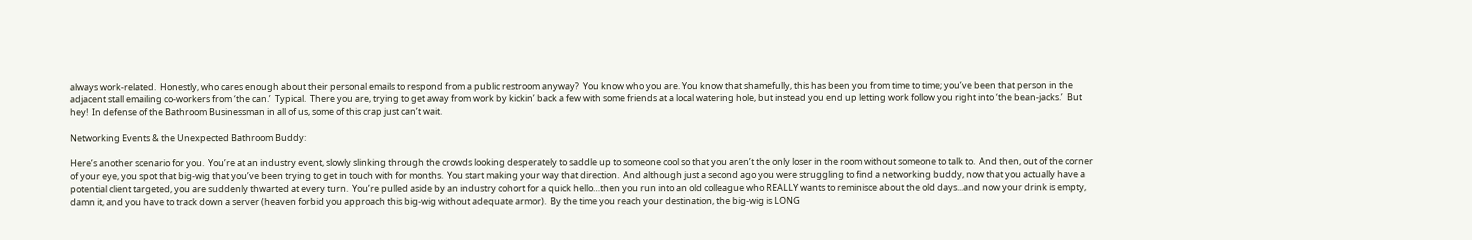always work-related.  Honestly, who cares enough about their personal emails to respond from a public restroom anyway?  You know who you are. You know that shamefully, this has been you from time to time; you’ve been that person in the adjacent stall emailing co-workers from ‘the can.’  Typical.  There you are, trying to get away from work by kickin’ back a few with some friends at a local watering hole, but instead you end up letting work follow you right into ‘the bean-jacks.’  But hey!  In defense of the Bathroom Businessman in all of us, some of this crap just can’t wait.

Networking Events & the Unexpected Bathroom Buddy:

Here’s another scenario for you.  You’re at an industry event, slowly slinking through the crowds looking desperately to saddle up to someone cool so that you aren’t the only loser in the room without someone to talk to.  And then, out of the corner of your eye, you spot that big-wig that you’ve been trying to get in touch with for months.  You start making your way that direction.  And although just a second ago you were struggling to find a networking buddy, now that you actually have a potential client targeted, you are suddenly thwarted at every turn.  You’re pulled aside by an industry cohort for a quick hello…then you run into an old colleague who REALLY wants to reminisce about the old days...and now your drink is empty, damn it, and you have to track down a server (heaven forbid you approach this big-wig without adequate armor).  By the time you reach your destination, the big-wig is LONG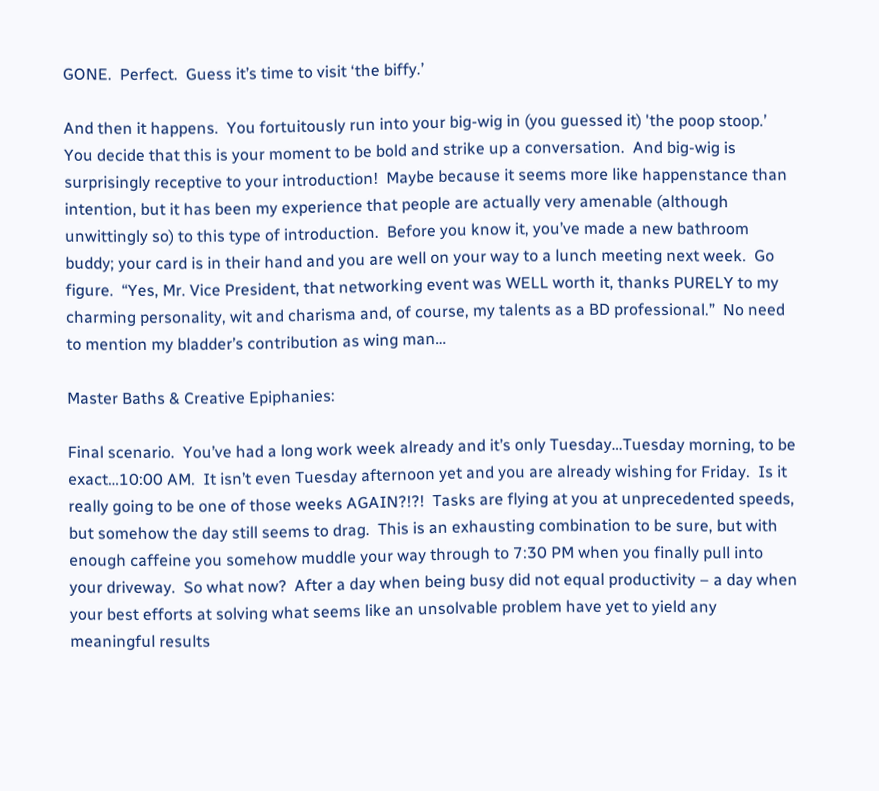GONE.  Perfect.  Guess it’s time to visit ‘the biffy.’

And then it happens.  You fortuitously run into your big-wig in (you guessed it) 'the poop stoop.’  You decide that this is your moment to be bold and strike up a conversation.  And big-wig is surprisingly receptive to your introduction!  Maybe because it seems more like happenstance than intention, but it has been my experience that people are actually very amenable (although unwittingly so) to this type of introduction.  Before you know it, you’ve made a new bathroom buddy; your card is in their hand and you are well on your way to a lunch meeting next week.  Go figure.  “Yes, Mr. Vice President, that networking event was WELL worth it, thanks PURELY to my charming personality, wit and charisma and, of course, my talents as a BD professional.”  No need to mention my bladder’s contribution as wing man…

Master Baths & Creative Epiphanies:

Final scenario.  You’ve had a long work week already and it’s only Tuesday…Tuesday morning, to be exact…10:00 AM.  It isn’t even Tuesday afternoon yet and you are already wishing for Friday.  Is it really going to be one of those weeks AGAIN?!?!  Tasks are flying at you at unprecedented speeds, but somehow the day still seems to drag.  This is an exhausting combination to be sure, but with enough caffeine you somehow muddle your way through to 7:30 PM when you finally pull into your driveway.  So what now?  After a day when being busy did not equal productivity – a day when your best efforts at solving what seems like an unsolvable problem have yet to yield any meaningful results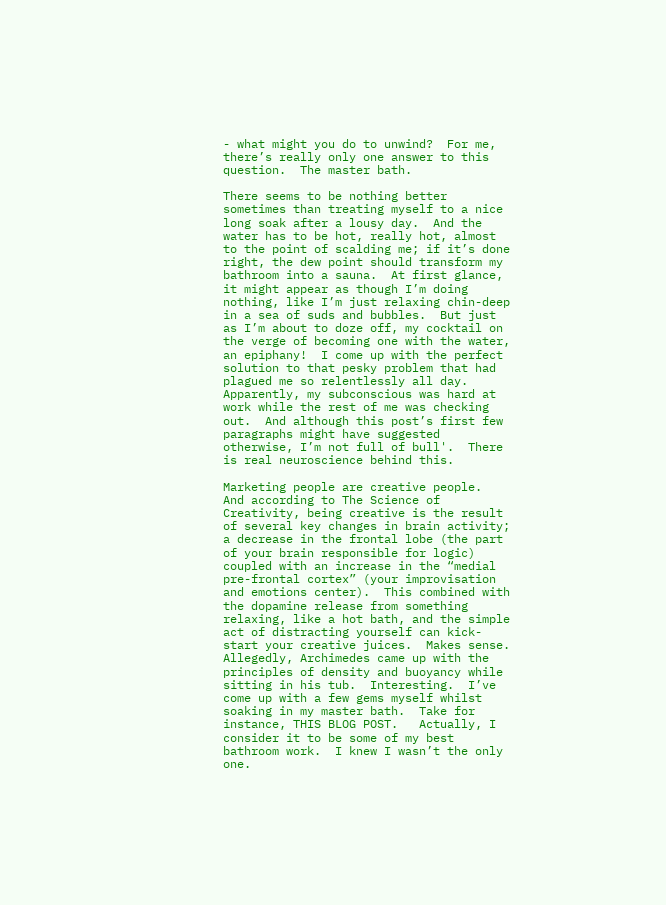- what might you do to unwind?  For me, there’s really only one answer to this question.  The master bath.

There seems to be nothing better sometimes than treating myself to a nice long soak after a lousy day.  And the water has to be hot, really hot, almost to the point of scalding me; if it’s done right, the dew point should transform my bathroom into a sauna.  At first glance, it might appear as though I’m doing nothing, like I’m just relaxing chin-deep in a sea of suds and bubbles.  But just as I’m about to doze off, my cocktail on the verge of becoming one with the water, an epiphany!  I come up with the perfect solution to that pesky problem that had plagued me so relentlessly all day.  Apparently, my subconscious was hard at work while the rest of me was checking out.  And although this post’s first few paragraphs might have suggested otherwise, I’m not full of bull'.  There is real neuroscience behind this.

Marketing people are creative people.  And according to The Science of Creativity, being creative is the result of several key changes in brain activity; a decrease in the frontal lobe (the part of your brain responsible for logic) coupled with an increase in the “medial pre-frontal cortex” (your improvisation and emotions center).  This combined with the dopamine release from something relaxing, like a hot bath, and the simple act of distracting yourself can kick-start your creative juices.  Makes sense.  Allegedly, Archimedes came up with the principles of density and buoyancy while sitting in his tub.  Interesting.  I’ve come up with a few gems myself whilst soaking in my master bath.  Take for instance, THIS BLOG POST.   Actually, I consider it to be some of my best bathroom work.  I knew I wasn’t the only one.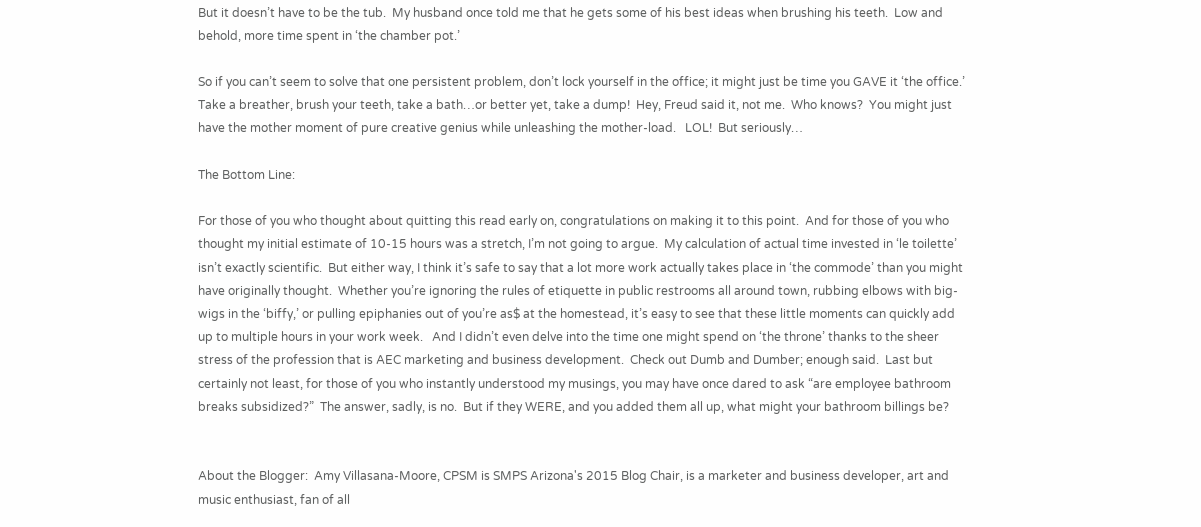But it doesn’t have to be the tub.  My husband once told me that he gets some of his best ideas when brushing his teeth.  Low and behold, more time spent in ‘the chamber pot.’

So if you can’t seem to solve that one persistent problem, don’t lock yourself in the office; it might just be time you GAVE it ‘the office.’  Take a breather, brush your teeth, take a bath…or better yet, take a dump!  Hey, Freud said it, not me.  Who knows?  You might just have the mother moment of pure creative genius while unleashing the mother-load.   LOL!  But seriously…

The Bottom Line:

For those of you who thought about quitting this read early on, congratulations on making it to this point.  And for those of you who thought my initial estimate of 10-15 hours was a stretch, I’m not going to argue.  My calculation of actual time invested in ‘le toilette’ isn’t exactly scientific.  But either way, I think it’s safe to say that a lot more work actually takes place in ‘the commode’ than you might have originally thought.  Whether you’re ignoring the rules of etiquette in public restrooms all around town, rubbing elbows with big-wigs in the ‘biffy,’ or pulling epiphanies out of you’re as$ at the homestead, it’s easy to see that these little moments can quickly add up to multiple hours in your work week.   And I didn’t even delve into the time one might spend on ‘the throne’ thanks to the sheer stress of the profession that is AEC marketing and business development.  Check out Dumb and Dumber; enough said.  Last but certainly not least, for those of you who instantly understood my musings, you may have once dared to ask “are employee bathroom breaks subsidized?”  The answer, sadly, is no.  But if they WERE, and you added them all up, what might your bathroom billings be?


About the Blogger:  Amy Villasana-Moore, CPSM is SMPS Arizona's 2015 Blog Chair, is a marketer and business developer, art and music enthusiast, fan of all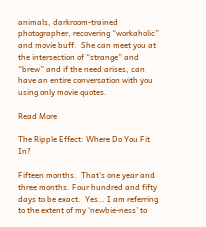animals, darkroom-trained photographer, recovering “workaholic” and movie buff.  She can meet you at the intersection of “strange” and “brew” and if the need arises, can have an entire conversation with you using only movie quotes.

Read More

The Ripple Effect: Where Do You Fit In?

Fifteen months.  That’s one year and three months. Four hundred and fifty days to be exact.  Yes… I am referring to the extent of my ‘newbie-ness’ to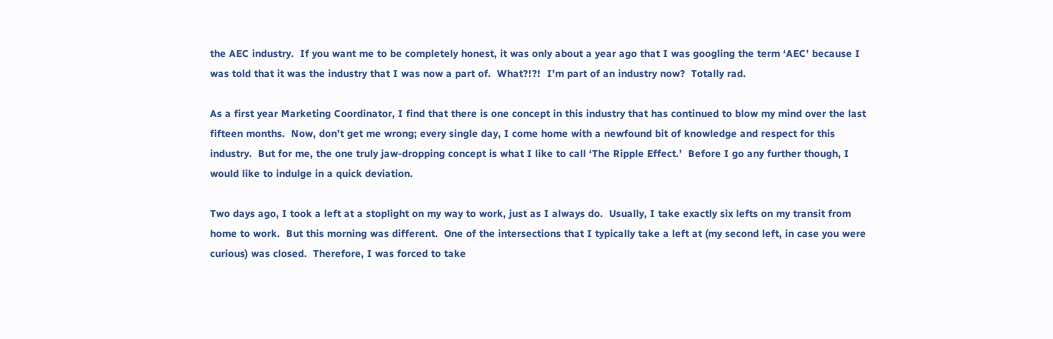the AEC industry.  If you want me to be completely honest, it was only about a year ago that I was googling the term ‘AEC’ because I was told that it was the industry that I was now a part of.  What?!?!  I’m part of an industry now?  Totally rad.

As a first year Marketing Coordinator, I find that there is one concept in this industry that has continued to blow my mind over the last fifteen months.  Now, don’t get me wrong; every single day, I come home with a newfound bit of knowledge and respect for this industry.  But for me, the one truly jaw-dropping concept is what I like to call ‘The Ripple Effect.’  Before I go any further though, I would like to indulge in a quick deviation.

Two days ago, I took a left at a stoplight on my way to work, just as I always do.  Usually, I take exactly six lefts on my transit from home to work.  But this morning was different.  One of the intersections that I typically take a left at (my second left, in case you were curious) was closed.  Therefore, I was forced to take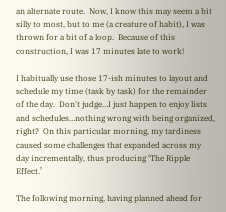an alternate route.  Now, I know this may seem a bit silly to most, but to me (a creature of habit), I was thrown for a bit of a loop.  Because of this construction, I was 17 minutes late to work!

I habitually use those 17-ish minutes to layout and schedule my time (task by task) for the remainder of the day.  Don't judge…I just happen to enjoy lists and schedules…nothing wrong with being organized, right?  On this particular morning, my tardiness caused some challenges that expanded across my day incrementally, thus producing ‘The Ripple Effect.’

The following morning, having planned ahead for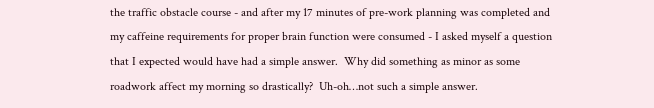the traffic obstacle course - and after my 17 minutes of pre-work planning was completed and my caffeine requirements for proper brain function were consumed - I asked myself a question that I expected would have had a simple answer.  Why did something as minor as some roadwork affect my morning so drastically?  Uh-oh…not such a simple answer.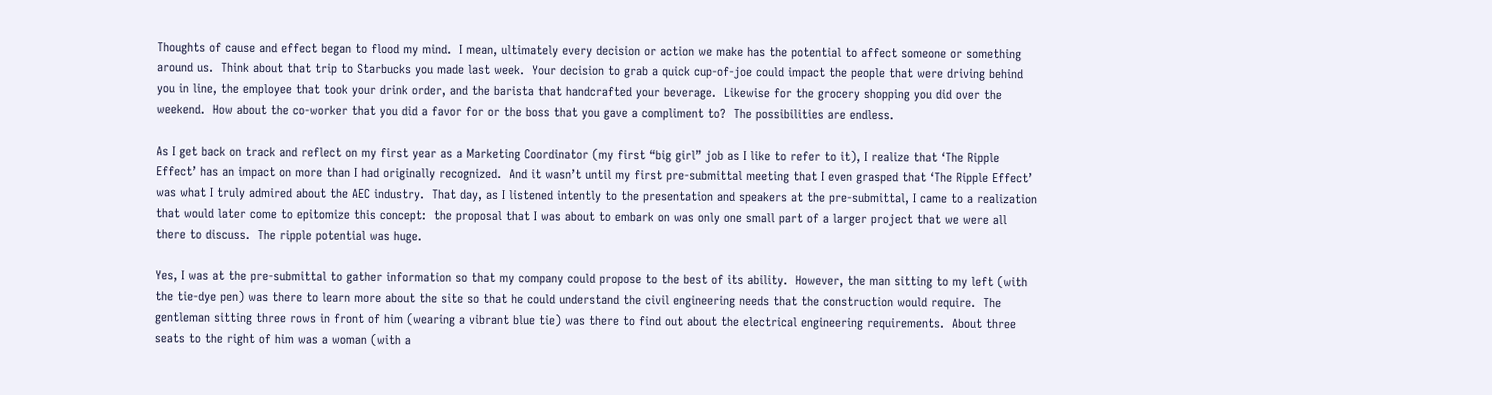Thoughts of cause and effect began to flood my mind.  I mean, ultimately every decision or action we make has the potential to affect someone or something around us.  Think about that trip to Starbucks you made last week.  Your decision to grab a quick cup-of-joe could impact the people that were driving behind you in line, the employee that took your drink order, and the barista that handcrafted your beverage.  Likewise for the grocery shopping you did over the weekend.  How about the co-worker that you did a favor for or the boss that you gave a compliment to?  The possibilities are endless.

As I get back on track and reflect on my first year as a Marketing Coordinator (my first “big girl” job as I like to refer to it), I realize that ‘The Ripple Effect’ has an impact on more than I had originally recognized.  And it wasn’t until my first pre-submittal meeting that I even grasped that ‘The Ripple Effect’ was what I truly admired about the AEC industry.  That day, as I listened intently to the presentation and speakers at the pre-submittal, I came to a realization that would later come to epitomize this concept:  the proposal that I was about to embark on was only one small part of a larger project that we were all there to discuss.  The ripple potential was huge.

Yes, I was at the pre-submittal to gather information so that my company could propose to the best of its ability.  However, the man sitting to my left (with the tie-dye pen) was there to learn more about the site so that he could understand the civil engineering needs that the construction would require.  The gentleman sitting three rows in front of him (wearing a vibrant blue tie) was there to find out about the electrical engineering requirements.  About three seats to the right of him was a woman (with a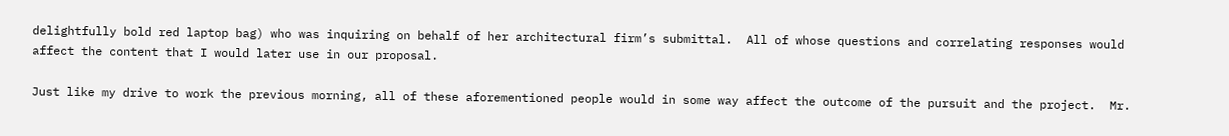delightfully bold red laptop bag) who was inquiring on behalf of her architectural firm’s submittal.  All of whose questions and correlating responses would affect the content that I would later use in our proposal.

Just like my drive to work the previous morning, all of these aforementioned people would in some way affect the outcome of the pursuit and the project.  Mr.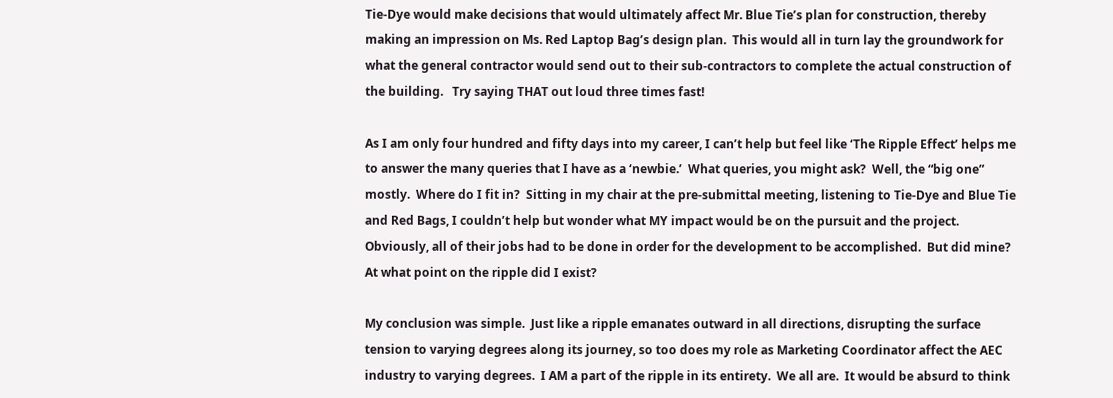Tie-Dye would make decisions that would ultimately affect Mr. Blue Tie’s plan for construction, thereby making an impression on Ms. Red Laptop Bag’s design plan.  This would all in turn lay the groundwork for what the general contractor would send out to their sub-contractors to complete the actual construction of the building.   Try saying THAT out loud three times fast!

As I am only four hundred and fifty days into my career, I can’t help but feel like ‘The Ripple Effect’ helps me to answer the many queries that I have as a ‘newbie.’  What queries, you might ask?  Well, the “big one” mostly.  Where do I fit in?  Sitting in my chair at the pre-submittal meeting, listening to Tie-Dye and Blue Tie and Red Bags, I couldn’t help but wonder what MY impact would be on the pursuit and the project.  Obviously, all of their jobs had to be done in order for the development to be accomplished.  But did mine?  At what point on the ripple did I exist?

My conclusion was simple.  Just like a ripple emanates outward in all directions, disrupting the surface tension to varying degrees along its journey, so too does my role as Marketing Coordinator affect the AEC industry to varying degrees.  I AM a part of the ripple in its entirety.  We all are.  It would be absurd to think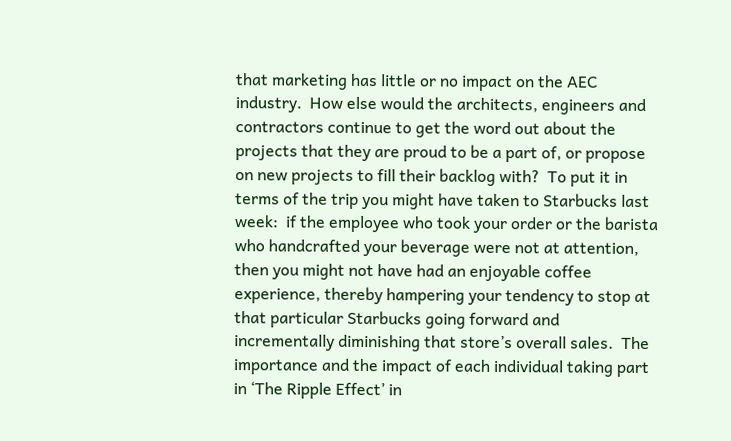that marketing has little or no impact on the AEC industry.  How else would the architects, engineers and contractors continue to get the word out about the projects that they are proud to be a part of, or propose on new projects to fill their backlog with?  To put it in terms of the trip you might have taken to Starbucks last week:  if the employee who took your order or the barista who handcrafted your beverage were not at attention, then you might not have had an enjoyable coffee experience, thereby hampering your tendency to stop at that particular Starbucks going forward and incrementally diminishing that store’s overall sales.  The importance and the impact of each individual taking part in ‘The Ripple Effect’ in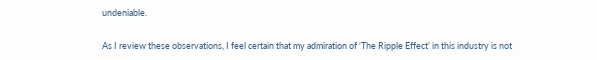undeniable.

As I review these observations, I feel certain that my admiration of ‘The Ripple Effect’ in this industry is not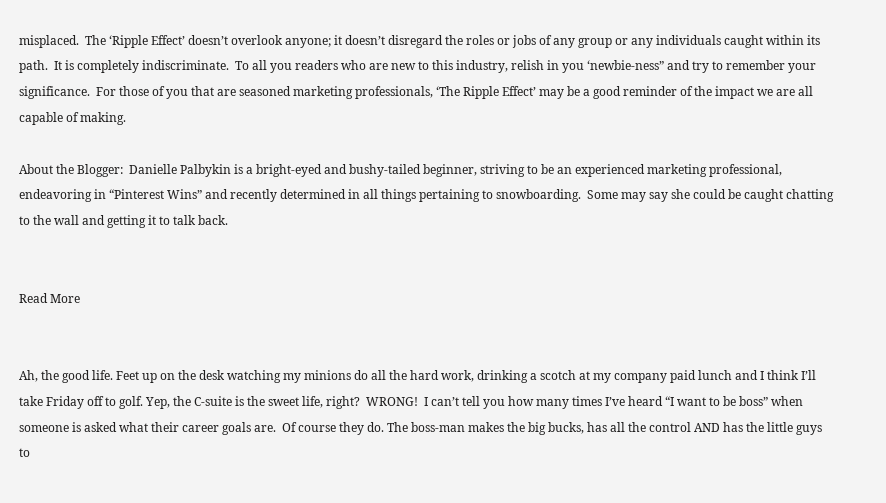misplaced.  The ‘Ripple Effect’ doesn’t overlook anyone; it doesn’t disregard the roles or jobs of any group or any individuals caught within its path.  It is completely indiscriminate.  To all you readers who are new to this industry, relish in you ‘newbie-ness” and try to remember your significance.  For those of you that are seasoned marketing professionals, ‘The Ripple Effect’ may be a good reminder of the impact we are all capable of making.

About the Blogger:  Danielle Palbykin is a bright-eyed and bushy-tailed beginner, striving to be an experienced marketing professional, endeavoring in “Pinterest Wins” and recently determined in all things pertaining to snowboarding.  Some may say she could be caught chatting to the wall and getting it to talk back.


Read More


Ah, the good life. Feet up on the desk watching my minions do all the hard work, drinking a scotch at my company paid lunch and I think I’ll take Friday off to golf. Yep, the C-suite is the sweet life, right?  WRONG!  I can’t tell you how many times I’ve heard “I want to be boss” when someone is asked what their career goals are.  Of course they do. The boss-man makes the big bucks, has all the control AND has the little guys to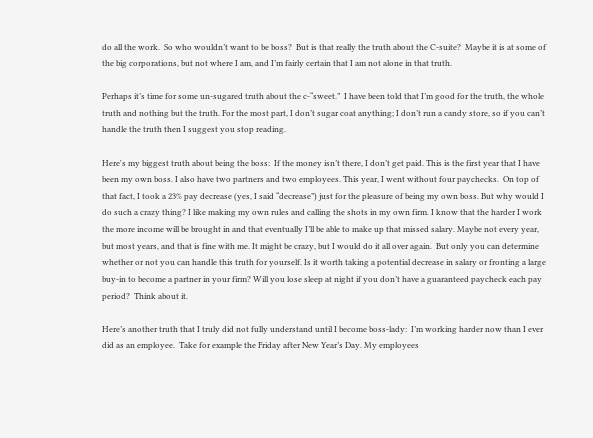do all the work.  So who wouldn’t want to be boss?  But is that really the truth about the C-suite?  Maybe it is at some of the big corporations, but not where I am, and I’m fairly certain that I am not alone in that truth.

Perhaps it’s time for some un-sugared truth about the c-“sweet.”  I have been told that I’m good for the truth, the whole truth and nothing but the truth. For the most part, I don’t sugar coat anything; I don’t run a candy store, so if you can’t handle the truth then I suggest you stop reading.

Here's my biggest truth about being the boss:  If the money isn’t there, I don’t get paid. This is the first year that I have been my own boss. I also have two partners and two employees. This year, I went without four paychecks.  On top of that fact, I took a 23% pay decrease (yes, I said “decrease”) just for the pleasure of being my own boss. But why would I do such a crazy thing? I like making my own rules and calling the shots in my own firm. I know that the harder I work the more income will be brought in and that eventually I’ll be able to make up that missed salary. Maybe not every year, but most years, and that is fine with me. It might be crazy, but I would do it all over again.  But only you can determine whether or not you can handle this truth for yourself. Is it worth taking a potential decrease in salary or fronting a large buy-in to become a partner in your firm? Will you lose sleep at night if you don’t have a guaranteed paycheck each pay period?  Think about it.

Here’s another truth that I truly did not fully understand until I become boss-lady:  I’m working harder now than I ever did as an employee.  Take for example the Friday after New Year’s Day. My employees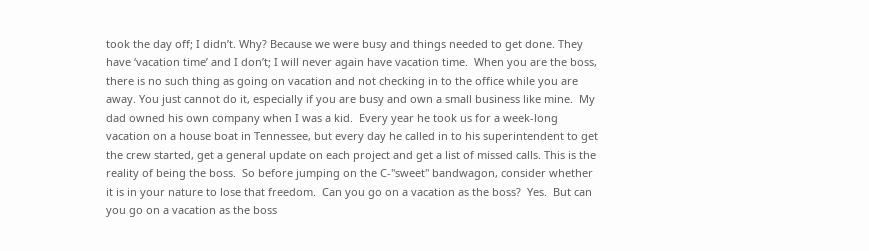took the day off; I didn’t. Why? Because we were busy and things needed to get done. They have ‘vacation time’ and I don’t; I will never again have vacation time.  When you are the boss, there is no such thing as going on vacation and not checking in to the office while you are away. You just cannot do it, especially if you are busy and own a small business like mine.  My dad owned his own company when I was a kid.  Every year he took us for a week-long vacation on a house boat in Tennessee, but every day he called in to his superintendent to get the crew started, get a general update on each project and get a list of missed calls. This is the reality of being the boss.  So before jumping on the C-"sweet" bandwagon, consider whether it is in your nature to lose that freedom.  Can you go on a vacation as the boss?  Yes.  But can you go on a vacation as the boss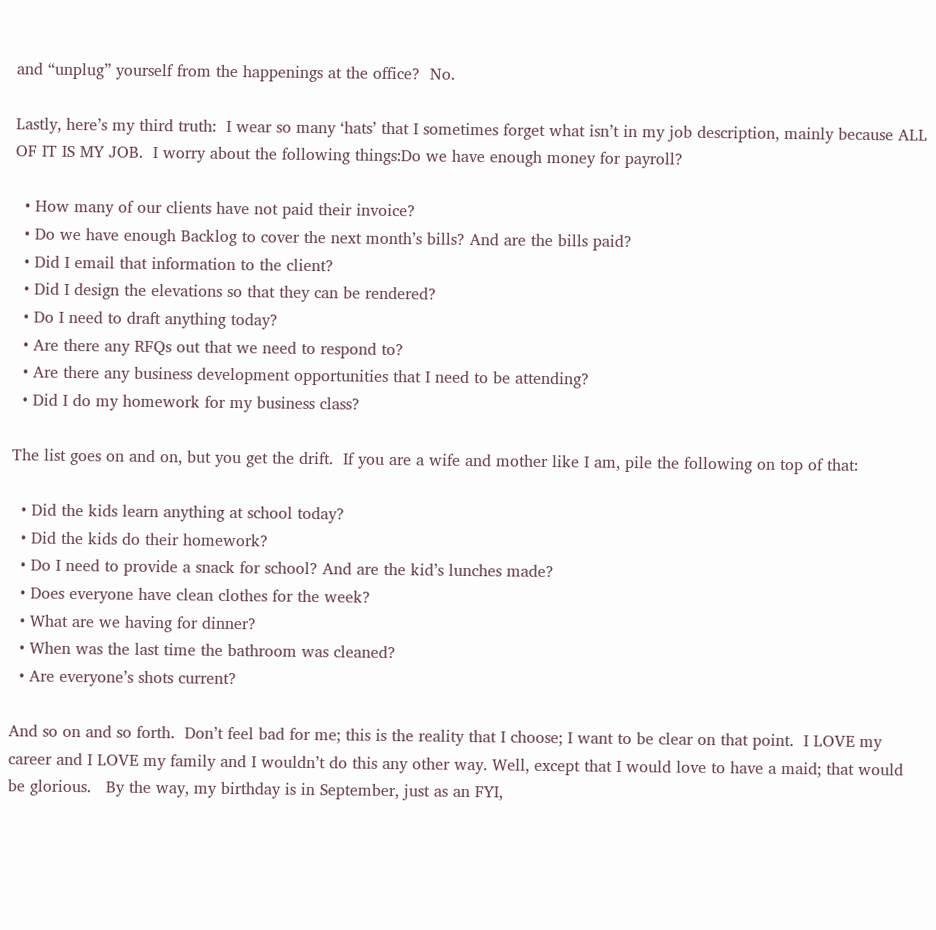and “unplug” yourself from the happenings at the office?  No.

Lastly, here’s my third truth:  I wear so many ‘hats’ that I sometimes forget what isn’t in my job description, mainly because ALL OF IT IS MY JOB.  I worry about the following things:Do we have enough money for payroll?

  • How many of our clients have not paid their invoice?
  • Do we have enough Backlog to cover the next month’s bills? And are the bills paid?
  • Did I email that information to the client?
  • Did I design the elevations so that they can be rendered?
  • Do I need to draft anything today?
  • Are there any RFQs out that we need to respond to?
  • Are there any business development opportunities that I need to be attending?
  • Did I do my homework for my business class?

The list goes on and on, but you get the drift.  If you are a wife and mother like I am, pile the following on top of that:

  • Did the kids learn anything at school today?
  • Did the kids do their homework?
  • Do I need to provide a snack for school? And are the kid’s lunches made?
  • Does everyone have clean clothes for the week?
  • What are we having for dinner?
  • When was the last time the bathroom was cleaned?
  • Are everyone’s shots current?

And so on and so forth.  Don’t feel bad for me; this is the reality that I choose; I want to be clear on that point.  I LOVE my career and I LOVE my family and I wouldn’t do this any other way. Well, except that I would love to have a maid; that would be glorious.   By the way, my birthday is in September, just as an FYI,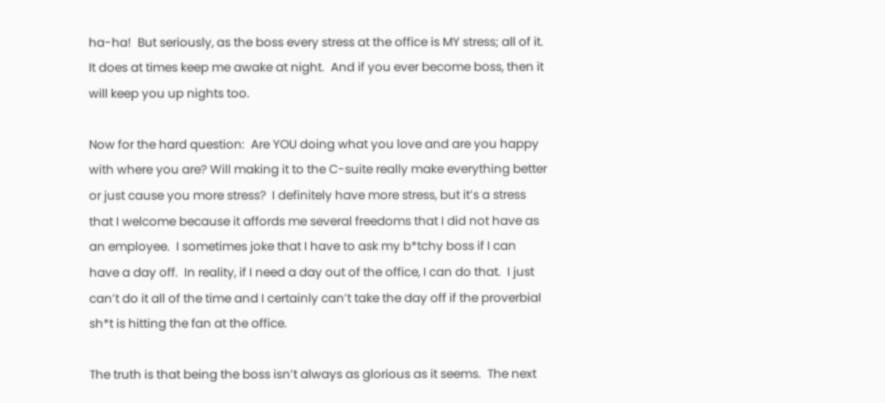ha-ha!  But seriously, as the boss every stress at the office is MY stress; all of it.  It does at times keep me awake at night.  And if you ever become boss, then it will keep you up nights too.

Now for the hard question:  Are YOU doing what you love and are you happy with where you are? Will making it to the C-suite really make everything better or just cause you more stress?  I definitely have more stress, but it’s a stress that I welcome because it affords me several freedoms that I did not have as an employee.  I sometimes joke that I have to ask my b*tchy boss if I can have a day off.  In reality, if I need a day out of the office, I can do that.  I just can’t do it all of the time and I certainly can’t take the day off if the proverbial sh*t is hitting the fan at the office.

The truth is that being the boss isn’t always as glorious as it seems.  The next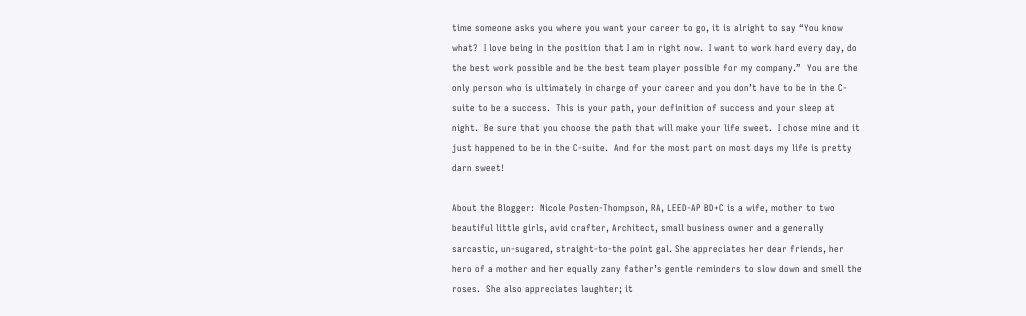time someone asks you where you want your career to go, it is alright to say “You know what?  I love being in the position that I am in right now.  I want to work hard every day, do the best work possible and be the best team player possible for my company.”  You are the only person who is ultimately in charge of your career and you don’t have to be in the C-suite to be a success.  This is your path, your definition of success and your sleep at night.  Be sure that you choose the path that will make your life sweet.  I chose mine and it just happened to be in the C-suite.  And for the most part on most days my life is pretty darn sweet!

About the Blogger:  Nicole Posten-Thompson, RA, LEED-AP BD+C is a wife, mother to two beautiful little girls, avid crafter, Architect, small business owner and a generally sarcastic, un-sugared, straight-to-the point gal. She appreciates her dear friends, her hero of a mother and her equally zany father’s gentle reminders to slow down and smell the roses.  She also appreciates laughter; it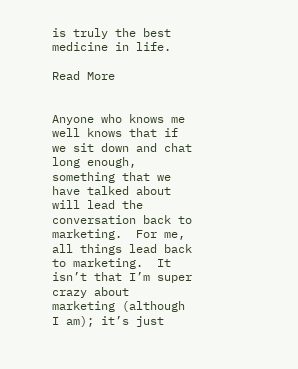is truly the best medicine in life.

Read More


Anyone who knows me well knows that if we sit down and chat long enough, something that we have talked about will lead the conversation back to marketing.  For me, all things lead back to marketing.  It isn’t that I’m super crazy about marketing (although I am); it’s just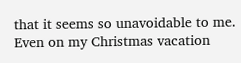that it seems so unavoidable to me.  Even on my Christmas vacation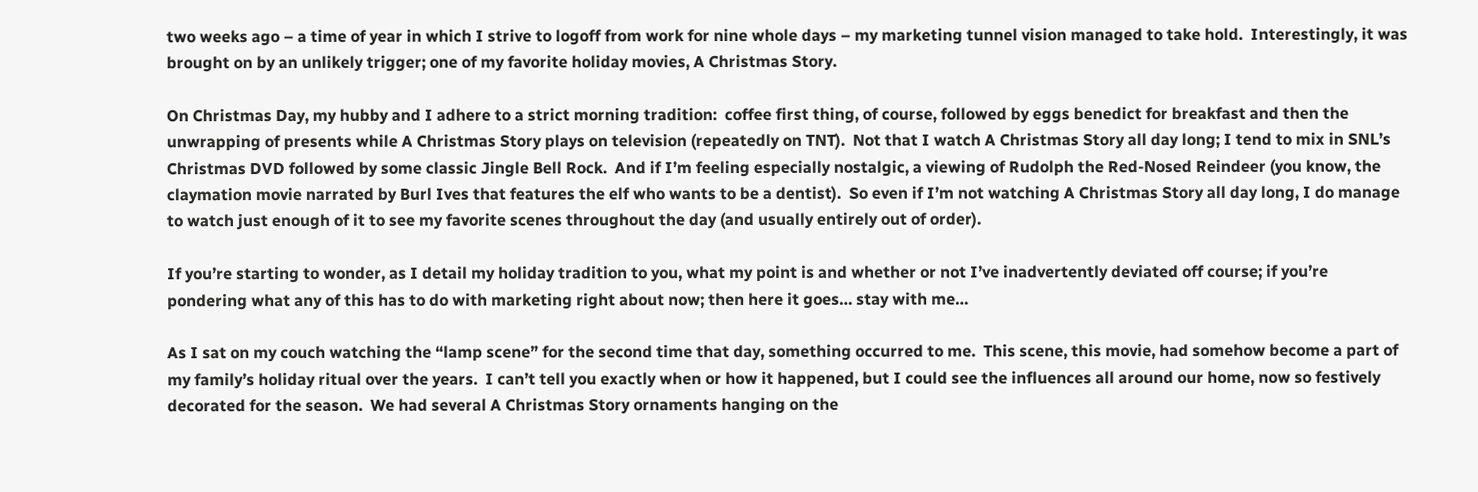two weeks ago – a time of year in which I strive to logoff from work for nine whole days – my marketing tunnel vision managed to take hold.  Interestingly, it was brought on by an unlikely trigger; one of my favorite holiday movies, A Christmas Story.

On Christmas Day, my hubby and I adhere to a strict morning tradition:  coffee first thing, of course, followed by eggs benedict for breakfast and then the unwrapping of presents while A Christmas Story plays on television (repeatedly on TNT).  Not that I watch A Christmas Story all day long; I tend to mix in SNL’s Christmas DVD followed by some classic Jingle Bell Rock.  And if I’m feeling especially nostalgic, a viewing of Rudolph the Red-Nosed Reindeer (you know, the claymation movie narrated by Burl Ives that features the elf who wants to be a dentist).  So even if I’m not watching A Christmas Story all day long, I do manage to watch just enough of it to see my favorite scenes throughout the day (and usually entirely out of order).

If you’re starting to wonder, as I detail my holiday tradition to you, what my point is and whether or not I’ve inadvertently deviated off course; if you’re pondering what any of this has to do with marketing right about now; then here it goes… stay with me…

As I sat on my couch watching the “lamp scene” for the second time that day, something occurred to me.  This scene, this movie, had somehow become a part of my family’s holiday ritual over the years.  I can’t tell you exactly when or how it happened, but I could see the influences all around our home, now so festively decorated for the season.  We had several A Christmas Story ornaments hanging on the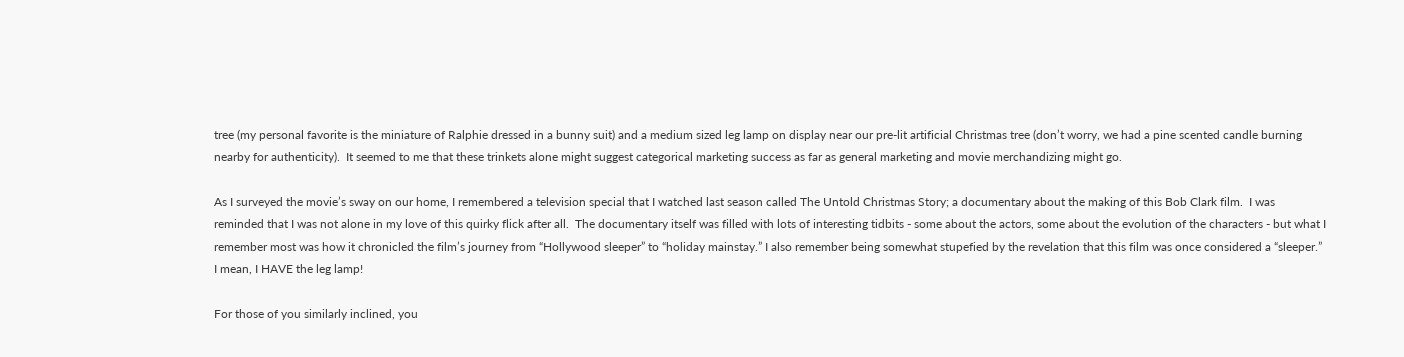tree (my personal favorite is the miniature of Ralphie dressed in a bunny suit) and a medium sized leg lamp on display near our pre-lit artificial Christmas tree (don’t worry, we had a pine scented candle burning nearby for authenticity).  It seemed to me that these trinkets alone might suggest categorical marketing success as far as general marketing and movie merchandizing might go.

As I surveyed the movie’s sway on our home, I remembered a television special that I watched last season called The Untold Christmas Story; a documentary about the making of this Bob Clark film.  I was reminded that I was not alone in my love of this quirky flick after all.  The documentary itself was filled with lots of interesting tidbits - some about the actors, some about the evolution of the characters - but what I remember most was how it chronicled the film’s journey from “Hollywood sleeper” to “holiday mainstay.” I also remember being somewhat stupefied by the revelation that this film was once considered a “sleeper.”  I mean, I HAVE the leg lamp!

For those of you similarly inclined, you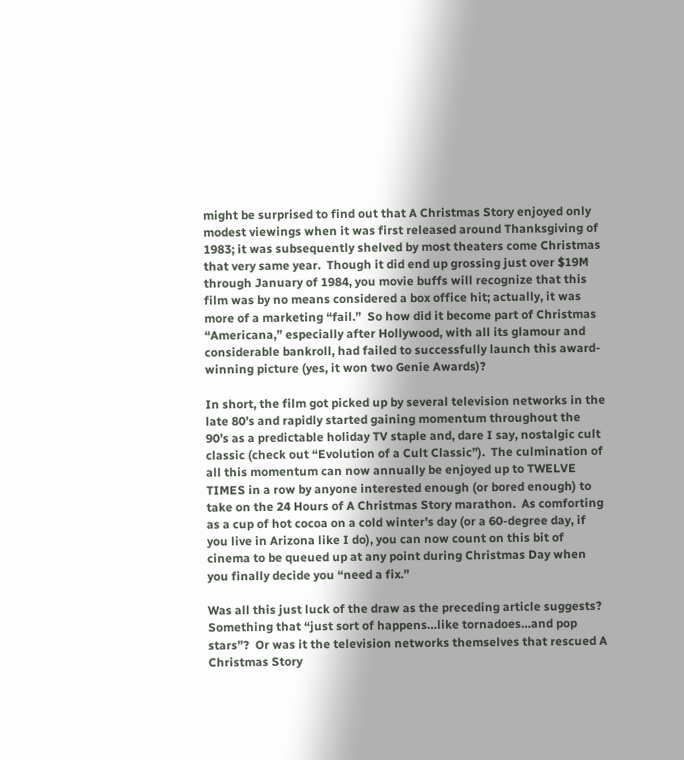might be surprised to find out that A Christmas Story enjoyed only modest viewings when it was first released around Thanksgiving of 1983; it was subsequently shelved by most theaters come Christmas that very same year.  Though it did end up grossing just over $19M through January of 1984, you movie buffs will recognize that this film was by no means considered a box office hit; actually, it was more of a marketing “fail.”  So how did it become part of Christmas “Americana,” especially after Hollywood, with all its glamour and considerable bankroll, had failed to successfully launch this award-winning picture (yes, it won two Genie Awards)?

In short, the film got picked up by several television networks in the late 80’s and rapidly started gaining momentum throughout the 90’s as a predictable holiday TV staple and, dare I say, nostalgic cult classic (check out “Evolution of a Cult Classic”).  The culmination of all this momentum can now annually be enjoyed up to TWELVE TIMES in a row by anyone interested enough (or bored enough) to take on the 24 Hours of A Christmas Story marathon.  As comforting as a cup of hot cocoa on a cold winter’s day (or a 60-degree day, if you live in Arizona like I do), you can now count on this bit of cinema to be queued up at any point during Christmas Day when you finally decide you “need a fix.”

Was all this just luck of the draw as the preceding article suggests?  Something that “just sort of happens…like tornadoes…and pop stars”?  Or was it the television networks themselves that rescued A Christmas Story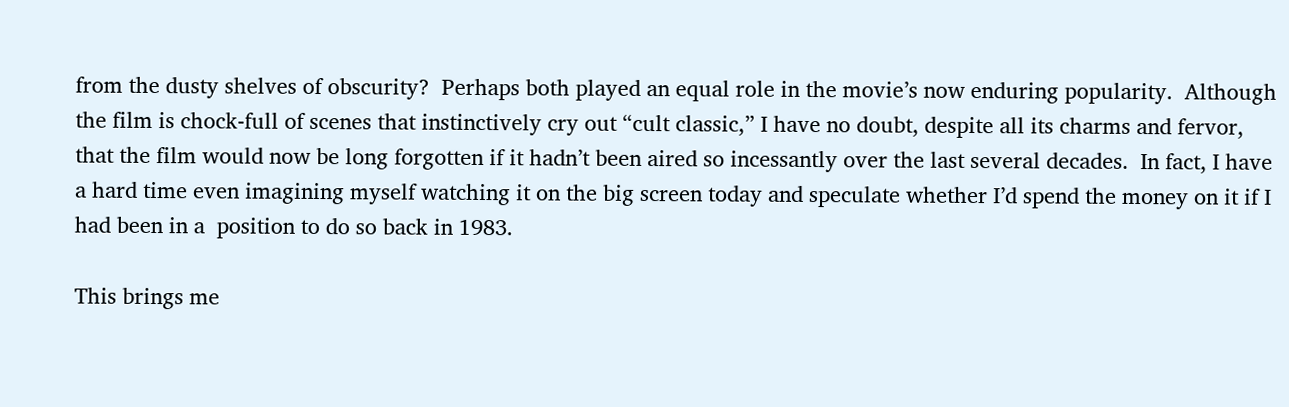from the dusty shelves of obscurity?  Perhaps both played an equal role in the movie’s now enduring popularity.  Although the film is chock-full of scenes that instinctively cry out “cult classic,” I have no doubt, despite all its charms and fervor, that the film would now be long forgotten if it hadn’t been aired so incessantly over the last several decades.  In fact, I have a hard time even imagining myself watching it on the big screen today and speculate whether I’d spend the money on it if I had been in a  position to do so back in 1983.

This brings me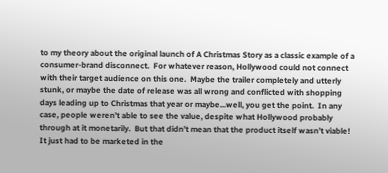to my theory about the original launch of A Christmas Story as a classic example of a consumer-brand disconnect.  For whatever reason, Hollywood could not connect with their target audience on this one.  Maybe the trailer completely and utterly stunk, or maybe the date of release was all wrong and conflicted with shopping days leading up to Christmas that year or maybe...well, you get the point.  In any case, people weren’t able to see the value, despite what Hollywood probably through at it monetarily.  But that didn’t mean that the product itself wasn’t viable!  It just had to be marketed in the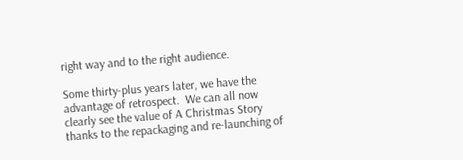right way and to the right audience.

Some thirty-plus years later, we have the advantage of retrospect.  We can all now clearly see the value of A Christmas Story thanks to the repackaging and re-launching of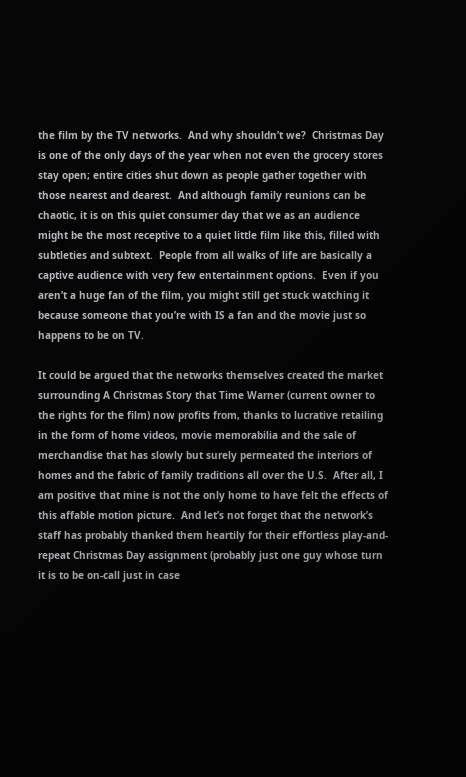the film by the TV networks.  And why shouldn’t we?  Christmas Day is one of the only days of the year when not even the grocery stores stay open; entire cities shut down as people gather together with those nearest and dearest.  And although family reunions can be chaotic, it is on this quiet consumer day that we as an audience might be the most receptive to a quiet little film like this, filled with subtleties and subtext.  People from all walks of life are basically a captive audience with very few entertainment options.  Even if you aren’t a huge fan of the film, you might still get stuck watching it because someone that you’re with IS a fan and the movie just so happens to be on TV.

It could be argued that the networks themselves created the market surrounding A Christmas Story that Time Warner (current owner to the rights for the film) now profits from, thanks to lucrative retailing in the form of home videos, movie memorabilia and the sale of merchandise that has slowly but surely permeated the interiors of homes and the fabric of family traditions all over the U.S.  After all, I am positive that mine is not the only home to have felt the effects of this affable motion picture.  And let’s not forget that the network’s staff has probably thanked them heartily for their effortless play-and-repeat Christmas Day assignment (probably just one guy whose turn it is to be on-call just in case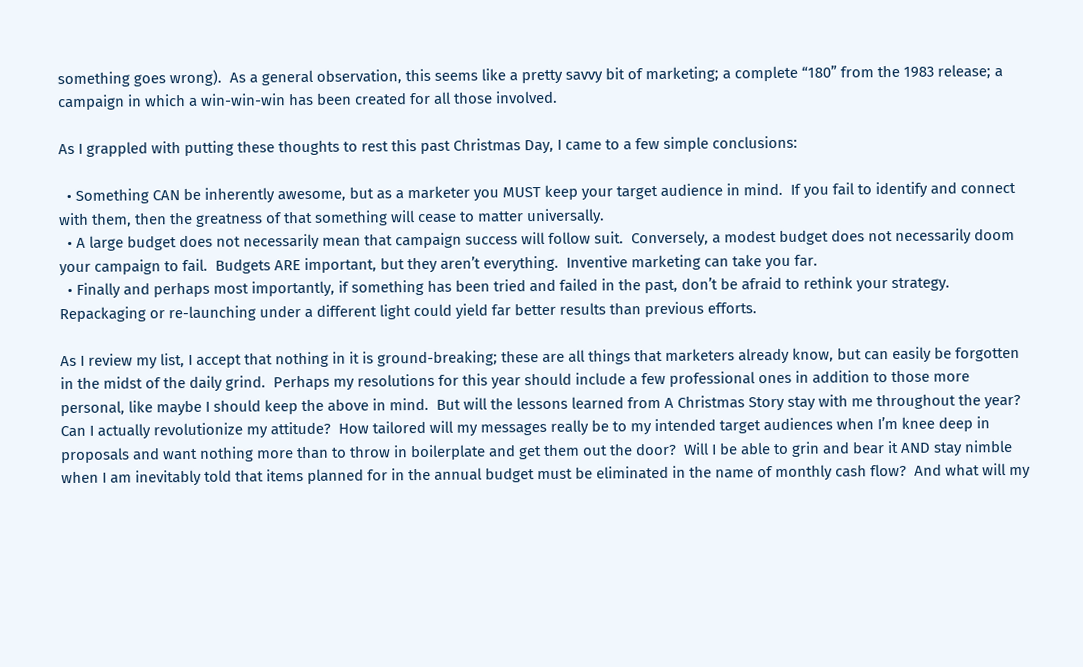something goes wrong).  As a general observation, this seems like a pretty savvy bit of marketing; a complete “180” from the 1983 release; a campaign in which a win-win-win has been created for all those involved.

As I grappled with putting these thoughts to rest this past Christmas Day, I came to a few simple conclusions:

  • Something CAN be inherently awesome, but as a marketer you MUST keep your target audience in mind.  If you fail to identify and connect with them, then the greatness of that something will cease to matter universally.
  • A large budget does not necessarily mean that campaign success will follow suit.  Conversely, a modest budget does not necessarily doom your campaign to fail.  Budgets ARE important, but they aren’t everything.  Inventive marketing can take you far.
  • Finally and perhaps most importantly, if something has been tried and failed in the past, don’t be afraid to rethink your strategy.  Repackaging or re-launching under a different light could yield far better results than previous efforts.

As I review my list, I accept that nothing in it is ground-breaking; these are all things that marketers already know, but can easily be forgotten in the midst of the daily grind.  Perhaps my resolutions for this year should include a few professional ones in addition to those more personal, like maybe I should keep the above in mind.  But will the lessons learned from A Christmas Story stay with me throughout the year?  Can I actually revolutionize my attitude?  How tailored will my messages really be to my intended target audiences when I’m knee deep in proposals and want nothing more than to throw in boilerplate and get them out the door?  Will I be able to grin and bear it AND stay nimble when I am inevitably told that items planned for in the annual budget must be eliminated in the name of monthly cash flow?  And what will my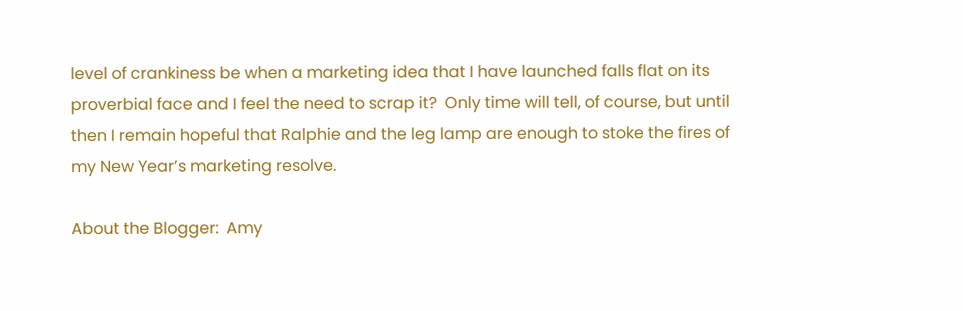level of crankiness be when a marketing idea that I have launched falls flat on its proverbial face and I feel the need to scrap it?  Only time will tell, of course, but until then I remain hopeful that Ralphie and the leg lamp are enough to stoke the fires of my New Year’s marketing resolve.

About the Blogger:  Amy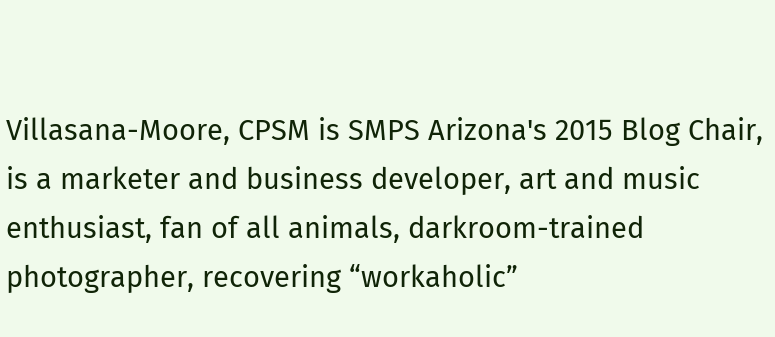Villasana-Moore, CPSM is SMPS Arizona's 2015 Blog Chair, is a marketer and business developer, art and music enthusiast, fan of all animals, darkroom-trained photographer, recovering “workaholic”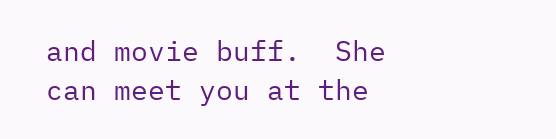and movie buff.  She can meet you at the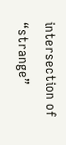intersection of “strange”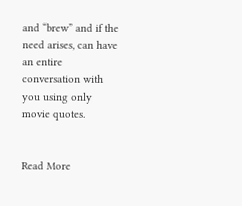and “brew” and if the need arises, can have an entire conversation with you using only movie quotes.


Read More